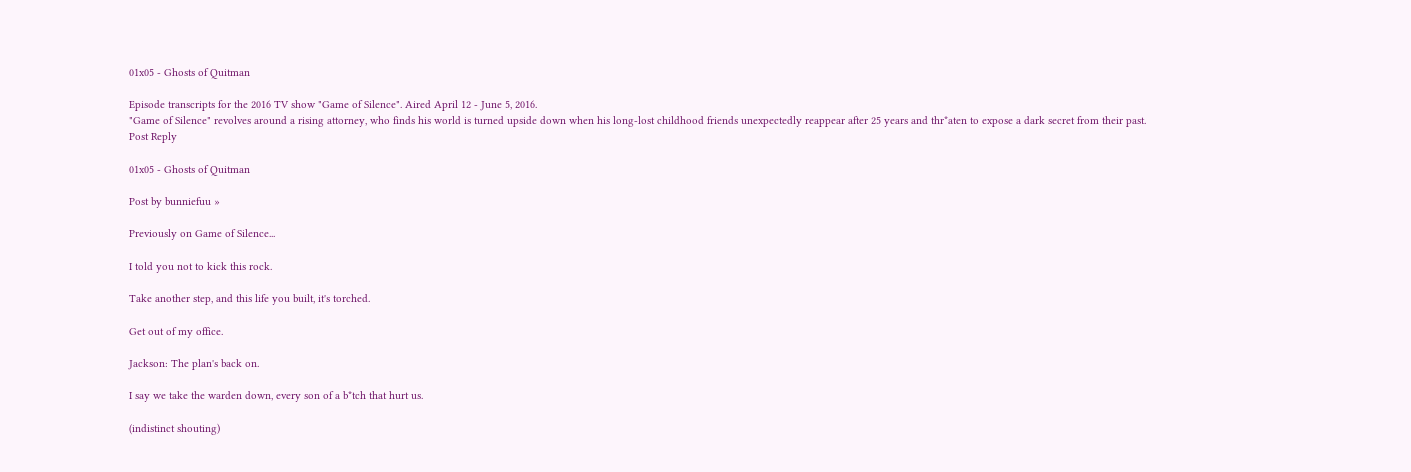01x05 - Ghosts of Quitman

Episode transcripts for the 2016 TV show "Game of Silence". Aired April 12 - June 5, 2016.
"Game of Silence" revolves around a rising attorney, who finds his world is turned upside down when his long-lost childhood friends unexpectedly reappear after 25 years and thr*aten to expose a dark secret from their past.
Post Reply

01x05 - Ghosts of Quitman

Post by bunniefuu »

Previously on Game of Silence...

I told you not to kick this rock.

Take another step, and this life you built, it's torched.

Get out of my office.

Jackson: The plan's back on.

I say we take the warden down, every son of a b*tch that hurt us.

(indistinct shouting)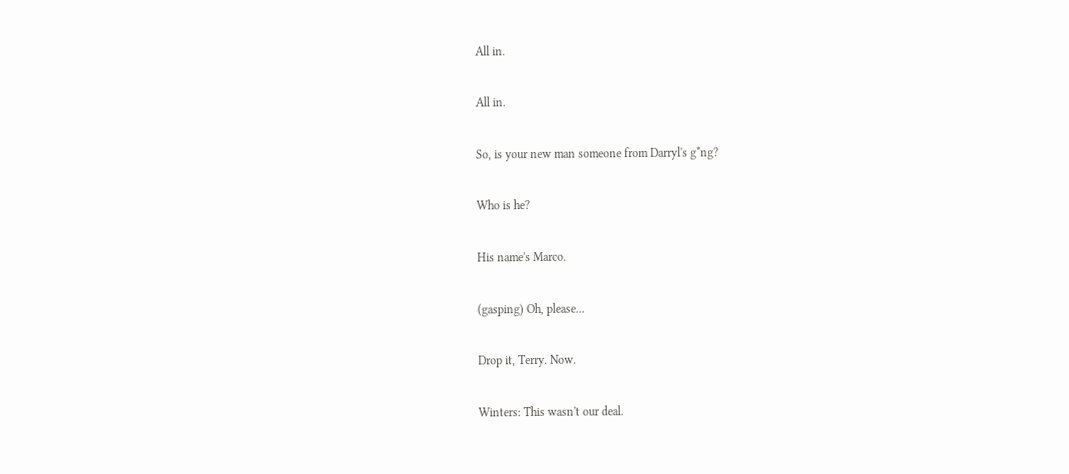All in.

All in.

So, is your new man someone from Darryl's g*ng?

Who is he?

His name's Marco.

(gasping) Oh, please...

Drop it, Terry. Now.

Winters: This wasn't our deal.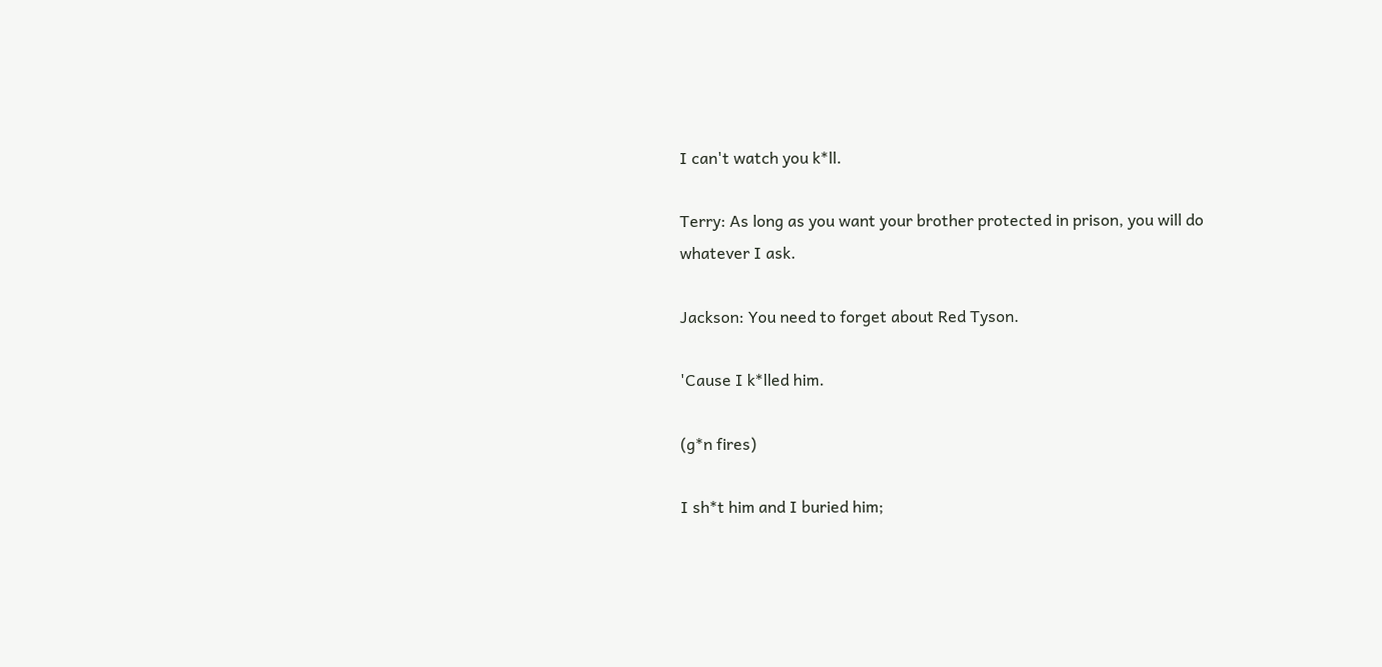I can't watch you k*ll.

Terry: As long as you want your brother protected in prison, you will do whatever I ask.

Jackson: You need to forget about Red Tyson.

'Cause I k*lled him.

(g*n fires)

I sh*t him and I buried him;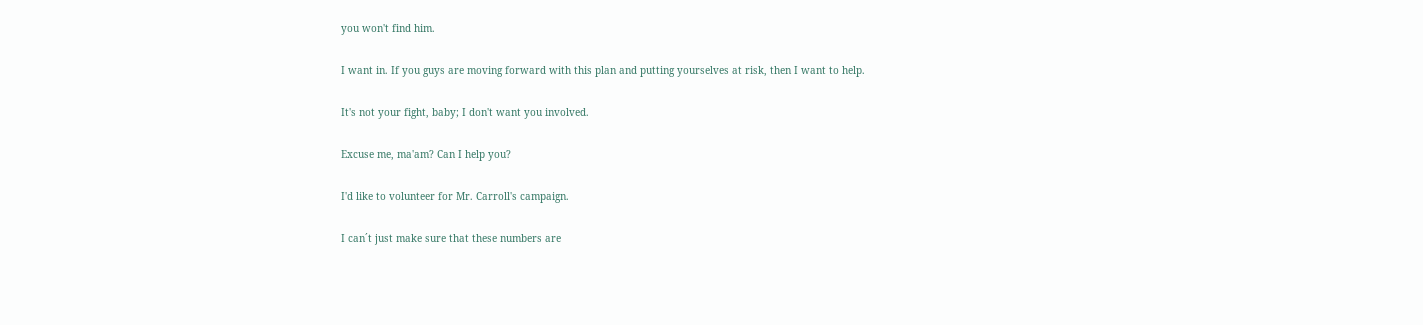you won't find him.

I want in. If you guys are moving forward with this plan and putting yourselves at risk, then I want to help.

It's not your fight, baby; I don't want you involved.

Excuse me, ma'am? Can I help you?

I'd like to volunteer for Mr. Carroll's campaign.

I can´t just make sure that these numbers are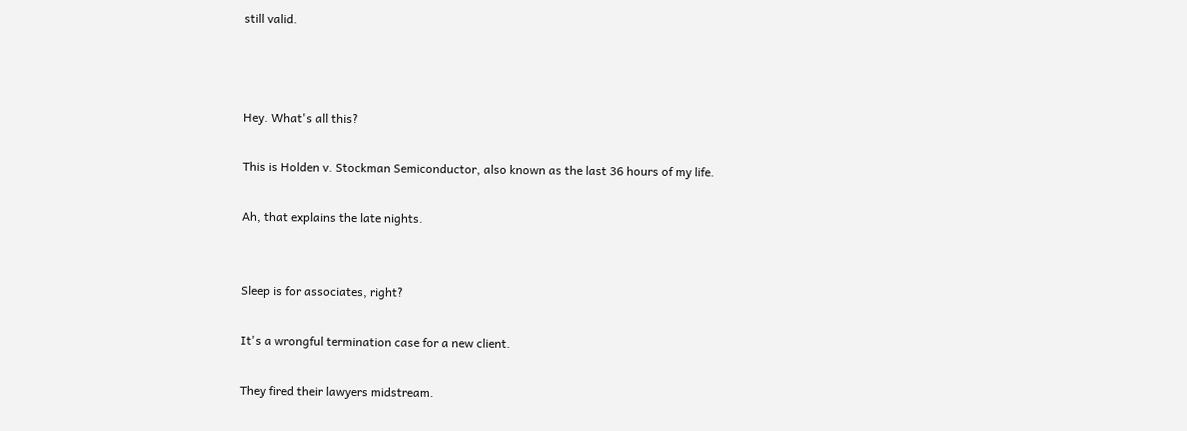still valid.



Hey. What's all this?

This is Holden v. Stockman Semiconductor, also known as the last 36 hours of my life.

Ah, that explains the late nights.


Sleep is for associates, right?

It's a wrongful termination case for a new client.

They fired their lawyers midstream.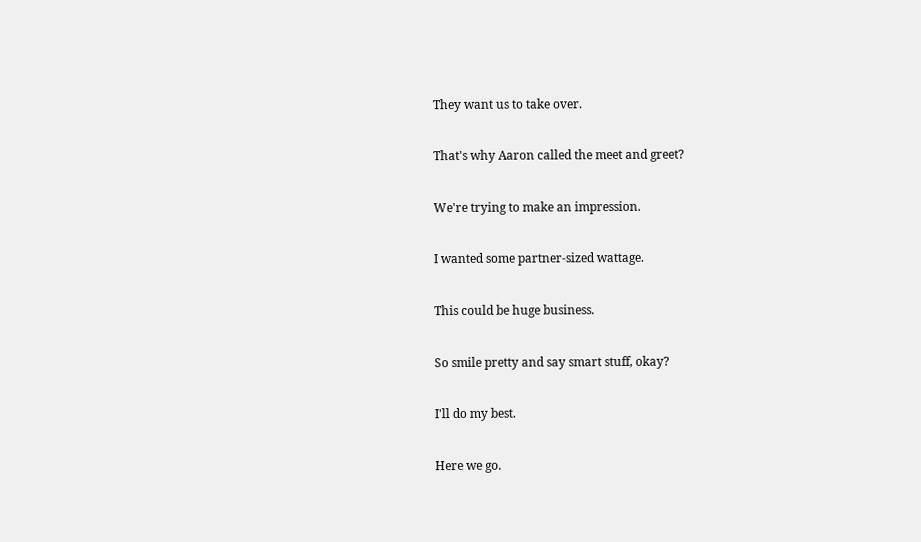They want us to take over.

That's why Aaron called the meet and greet?

We're trying to make an impression.

I wanted some partner-sized wattage.

This could be huge business.

So smile pretty and say smart stuff, okay?

I'll do my best.

Here we go.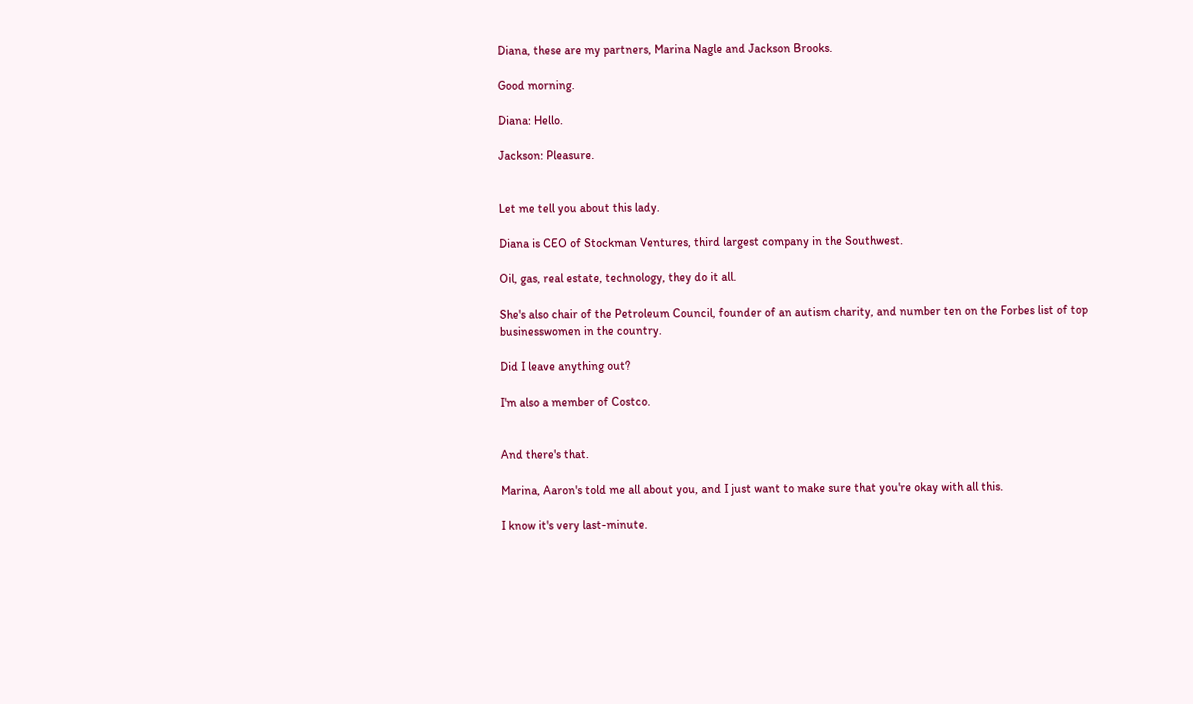Diana, these are my partners, Marina Nagle and Jackson Brooks.

Good morning.

Diana: Hello.

Jackson: Pleasure.


Let me tell you about this lady.

Diana is CEO of Stockman Ventures, third largest company in the Southwest.

Oil, gas, real estate, technology, they do it all.

She's also chair of the Petroleum Council, founder of an autism charity, and number ten on the Forbes list of top businesswomen in the country.

Did I leave anything out?

I'm also a member of Costco.


And there's that.

Marina, Aaron's told me all about you, and I just want to make sure that you're okay with all this.

I know it's very last-minute.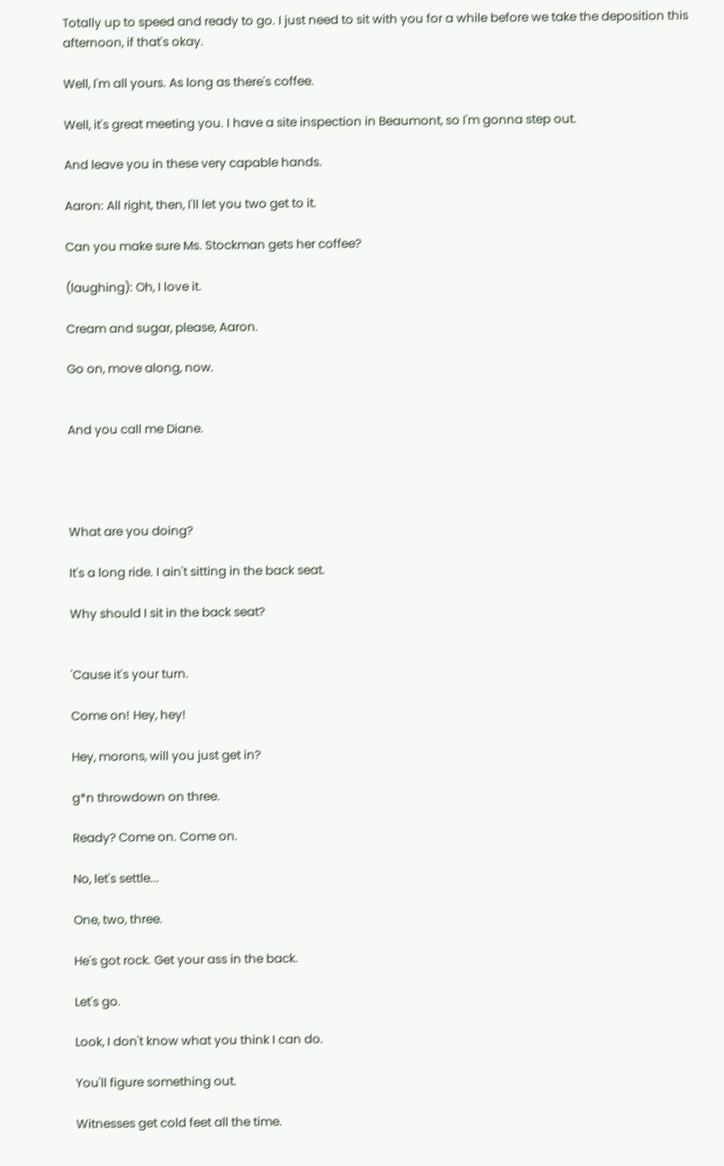Totally up to speed and ready to go. I just need to sit with you for a while before we take the deposition this afternoon, if that's okay.

Well, I'm all yours. As long as there's coffee.

Well, it's great meeting you. I have a site inspection in Beaumont, so I'm gonna step out.

And leave you in these very capable hands.

Aaron: All right, then, I'll let you two get to it.

Can you make sure Ms. Stockman gets her coffee?

(laughing): Oh, I love it.

Cream and sugar, please, Aaron.

Go on, move along, now.


And you call me Diane.




What are you doing?

It's a long ride. I ain't sitting in the back seat.

Why should I sit in the back seat?


'Cause it's your turn.

Come on! Hey, hey!

Hey, morons, will you just get in?

g*n throwdown on three.

Ready? Come on. Come on.

No, let's settle...

One, two, three.

He's got rock. Get your ass in the back.

Let's go.

Look, I don't know what you think I can do.

You'll figure something out.

Witnesses get cold feet all the time.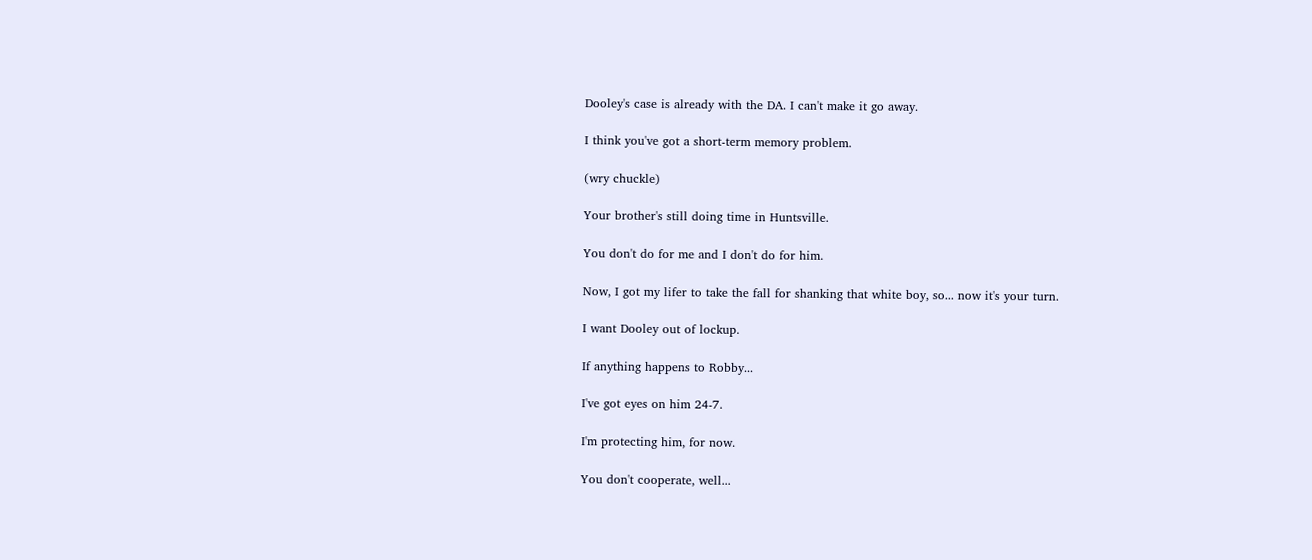Dooley's case is already with the DA. I can't make it go away.

I think you've got a short-term memory problem.

(wry chuckle)

Your brother's still doing time in Huntsville.

You don't do for me and I don't do for him.

Now, I got my lifer to take the fall for shanking that white boy, so... now it's your turn.

I want Dooley out of lockup.

If anything happens to Robby...

I've got eyes on him 24-7.

I'm protecting him, for now.

You don't cooperate, well...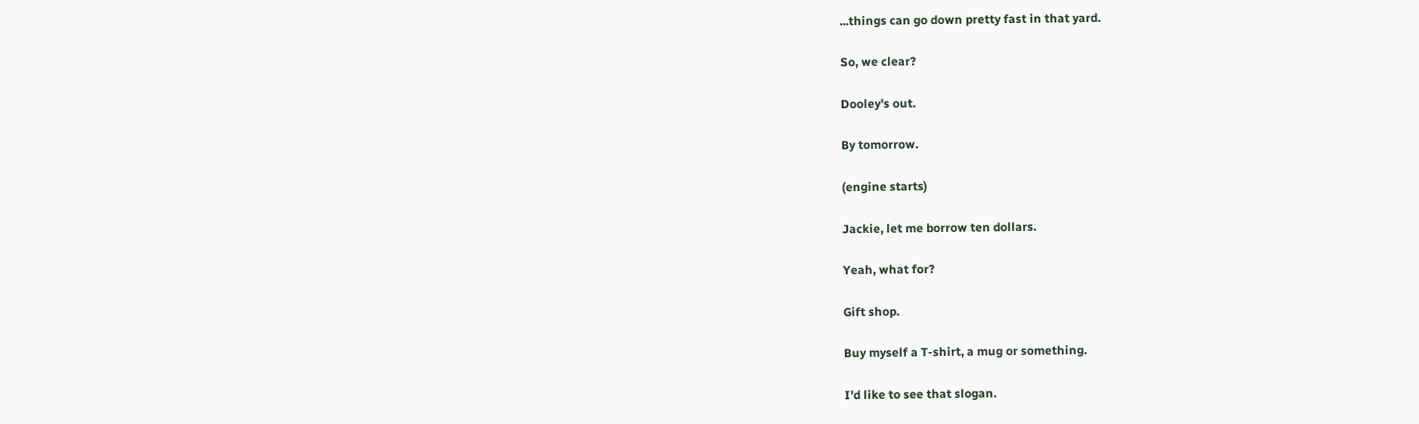...things can go down pretty fast in that yard.

So, we clear?

Dooley's out.

By tomorrow.

(engine starts)

Jackie, let me borrow ten dollars.

Yeah, what for?

Gift shop.

Buy myself a T-shirt, a mug or something.

I'd like to see that slogan.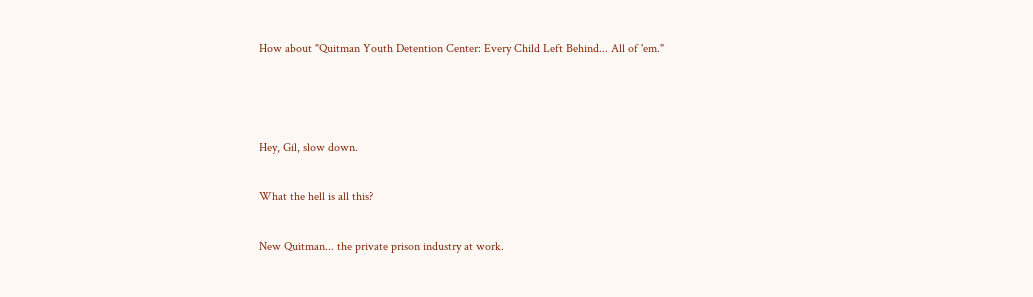How about "Quitman Youth Detention Center: Every Child Left Behind... All of 'em."



Hey, Gil, slow down.

What the hell is all this?

New Quitman... the private prison industry at work.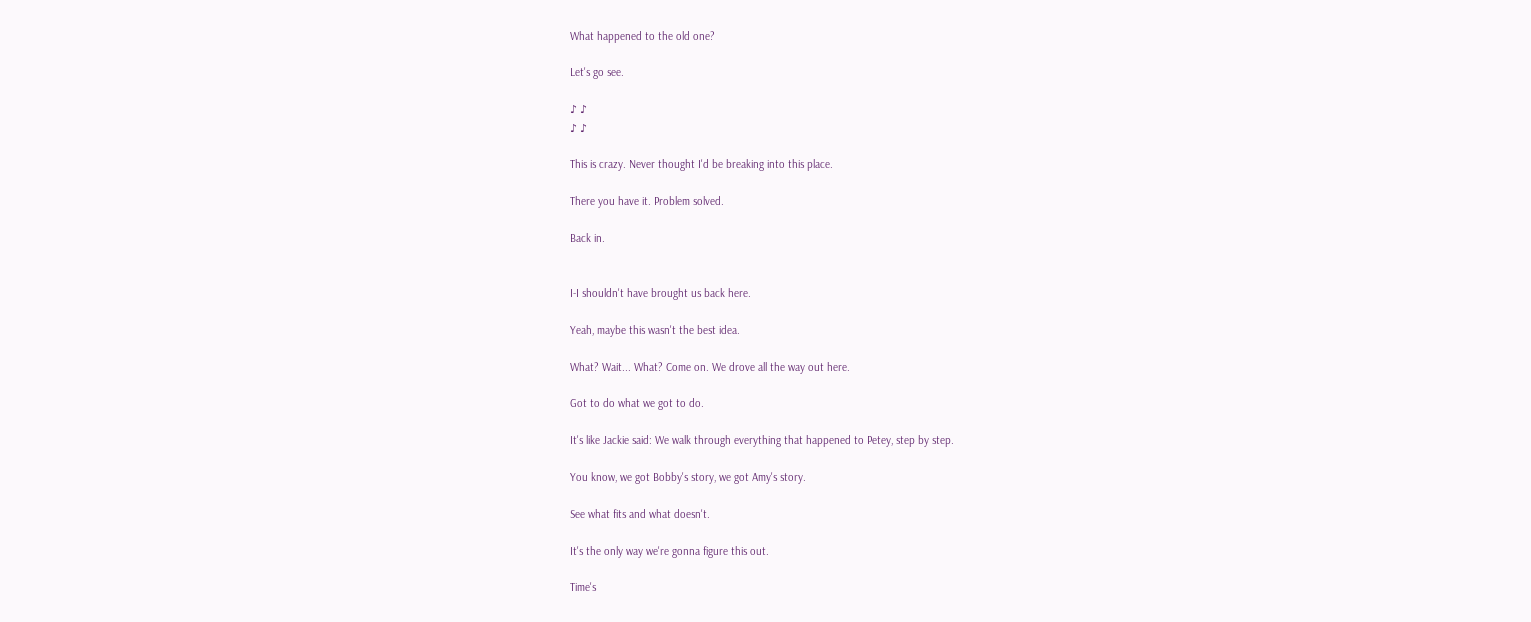What happened to the old one?

Let's go see.

♪ ♪
♪ ♪

This is crazy. Never thought I'd be breaking into this place.

There you have it. Problem solved.

Back in.


I-I shouldn't have brought us back here.

Yeah, maybe this wasn't the best idea.

What? Wait... What? Come on. We drove all the way out here.

Got to do what we got to do.

It's like Jackie said: We walk through everything that happened to Petey, step by step.

You know, we got Bobby's story, we got Amy's story.

See what fits and what doesn't.

It's the only way we're gonna figure this out.

Time's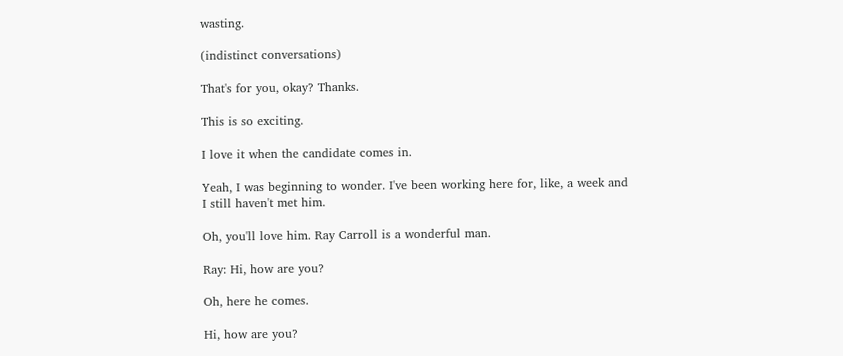wasting.

(indistinct conversations)

That's for you, okay? Thanks.

This is so exciting.

I love it when the candidate comes in.

Yeah, I was beginning to wonder. I've been working here for, like, a week and I still haven't met him.

Oh, you'll love him. Ray Carroll is a wonderful man.

Ray: Hi, how are you?

Oh, here he comes.

Hi, how are you?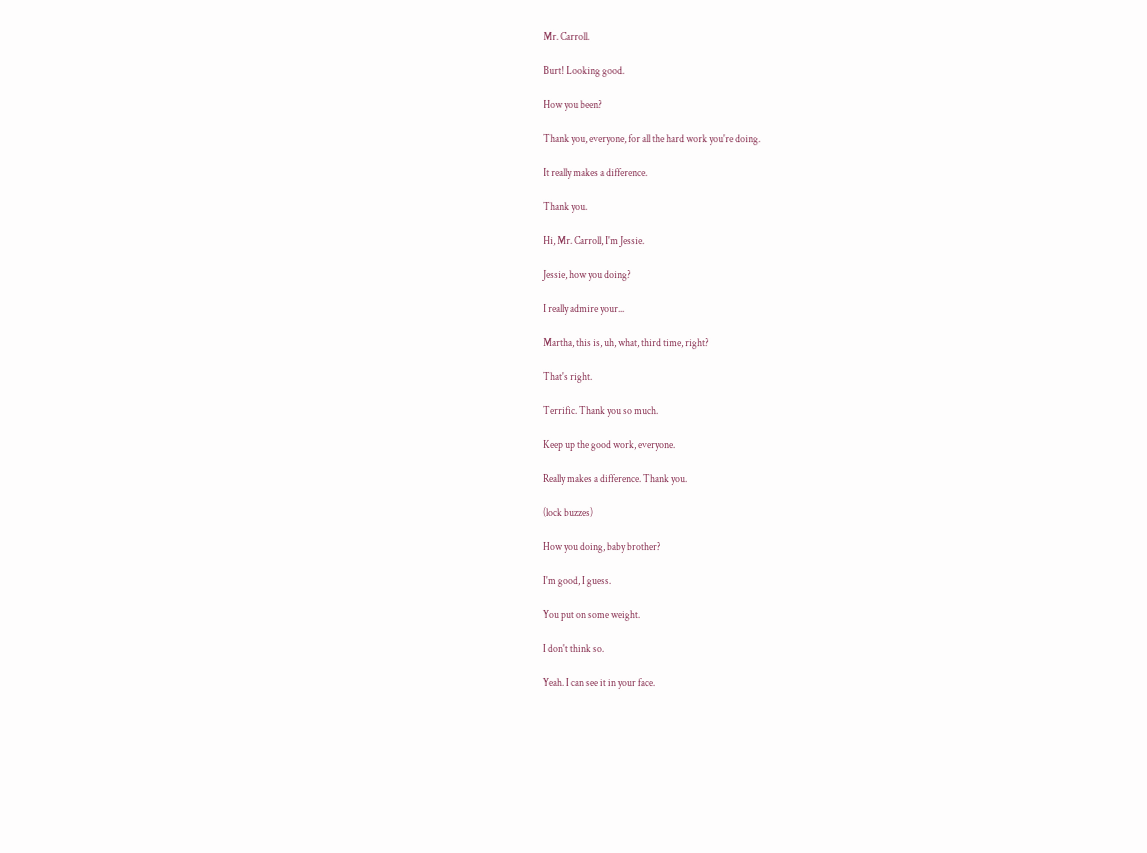Mr. Carroll.

Burt! Looking good.

How you been?

Thank you, everyone, for all the hard work you're doing.

It really makes a difference.

Thank you.

Hi, Mr. Carroll, I'm Jessie.

Jessie, how you doing?

I really admire your...

Martha, this is, uh, what, third time, right?

That's right.

Terrific. Thank you so much.

Keep up the good work, everyone.

Really makes a difference. Thank you.

(lock buzzes)

How you doing, baby brother?

I'm good, I guess.

You put on some weight.

I don't think so.

Yeah. I can see it in your face.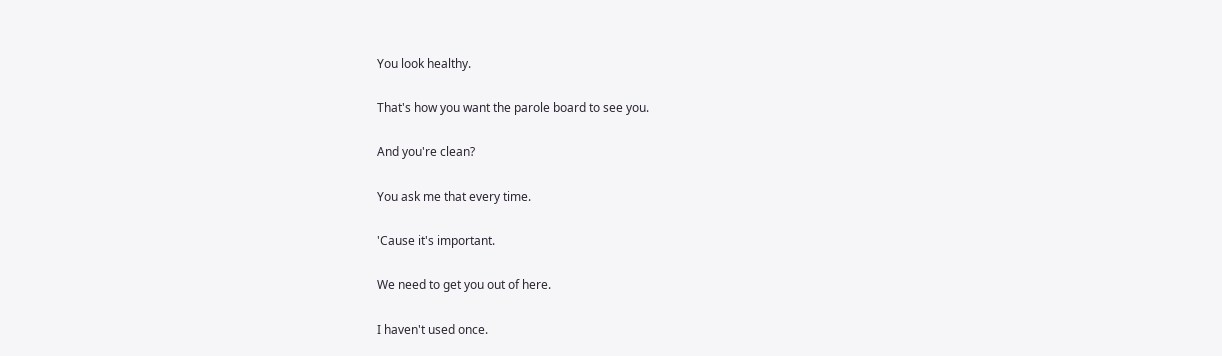You look healthy.

That's how you want the parole board to see you.

And you're clean?

You ask me that every time.

'Cause it's important.

We need to get you out of here.

I haven't used once.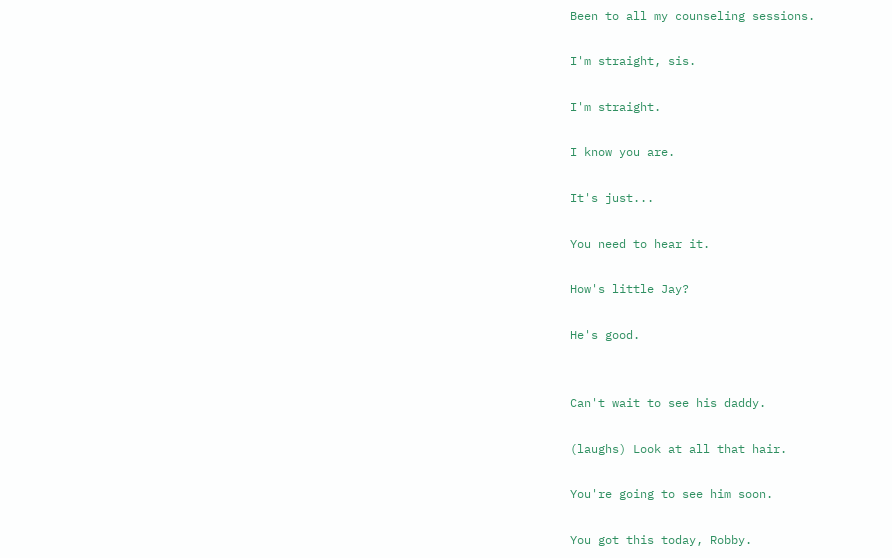Been to all my counseling sessions.

I'm straight, sis.

I'm straight.

I know you are.

It's just...

You need to hear it.

How's little Jay?

He's good.


Can't wait to see his daddy.

(laughs) Look at all that hair.

You're going to see him soon.

You got this today, Robby.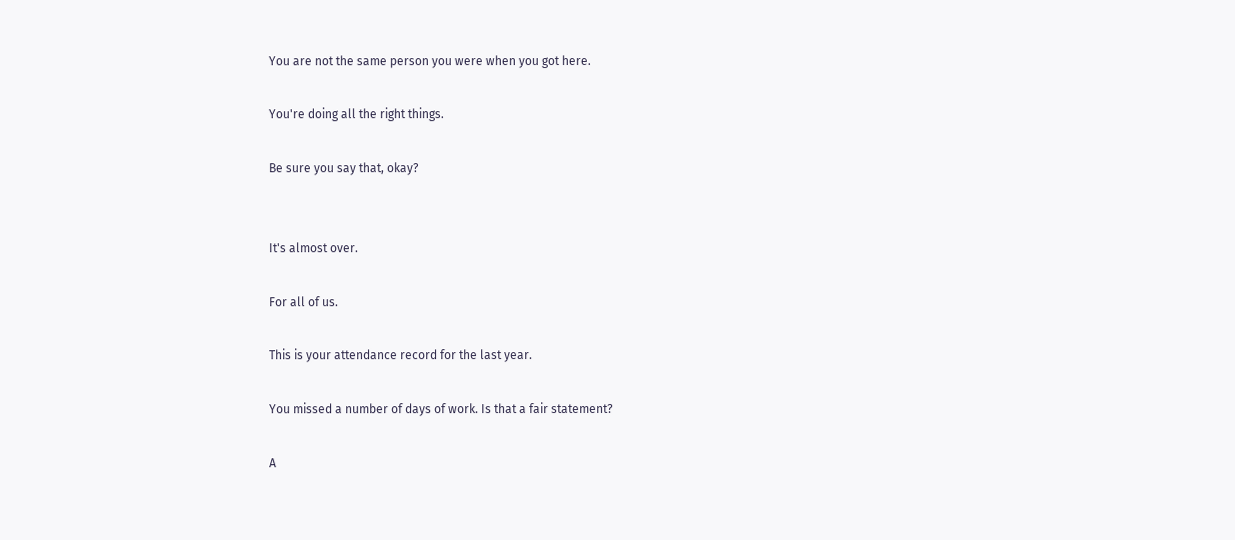You are not the same person you were when you got here.

You're doing all the right things.

Be sure you say that, okay?


It's almost over.

For all of us.

This is your attendance record for the last year.

You missed a number of days of work. Is that a fair statement?

A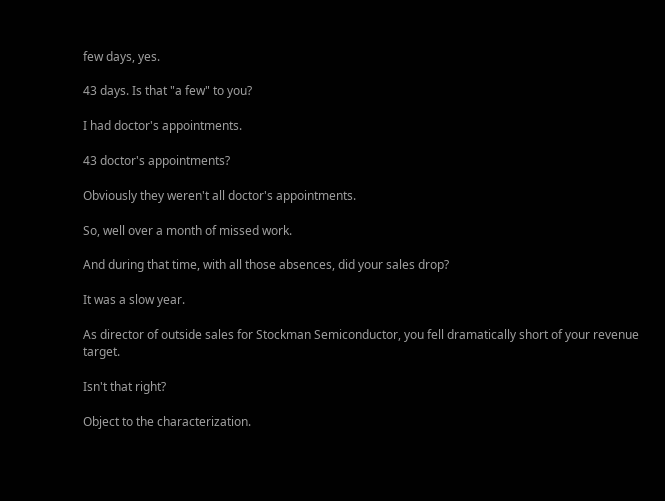few days, yes.

43 days. Is that "a few" to you?

I had doctor's appointments.

43 doctor's appointments?

Obviously they weren't all doctor's appointments.

So, well over a month of missed work.

And during that time, with all those absences, did your sales drop?

It was a slow year.

As director of outside sales for Stockman Semiconductor, you fell dramatically short of your revenue target.

Isn't that right?

Object to the characterization.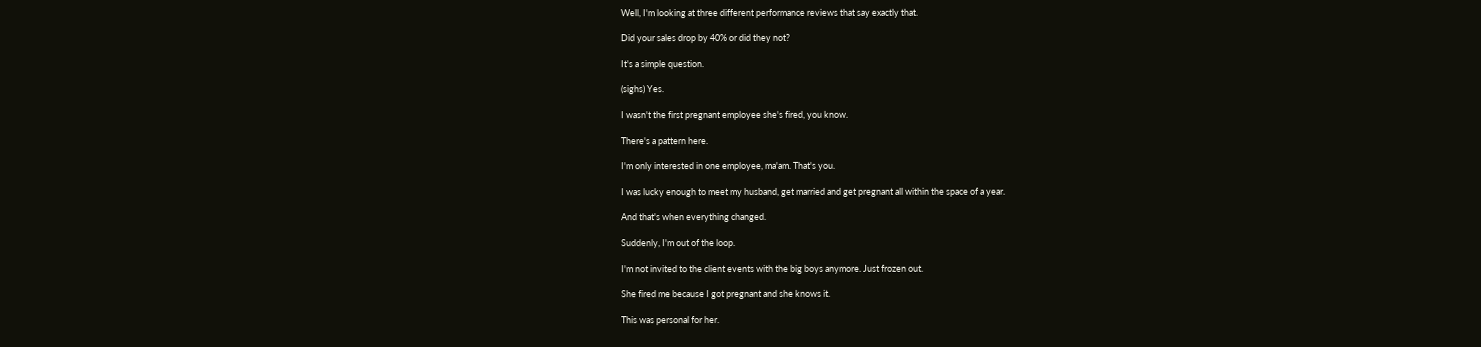Well, I'm looking at three different performance reviews that say exactly that.

Did your sales drop by 40% or did they not?

It's a simple question.

(sighs) Yes.

I wasn't the first pregnant employee she's fired, you know.

There's a pattern here.

I'm only interested in one employee, ma'am. That's you.

I was lucky enough to meet my husband, get married and get pregnant all within the space of a year.

And that's when everything changed.

Suddenly, I'm out of the loop.

I'm not invited to the client events with the big boys anymore. Just frozen out.

She fired me because I got pregnant and she knows it.

This was personal for her.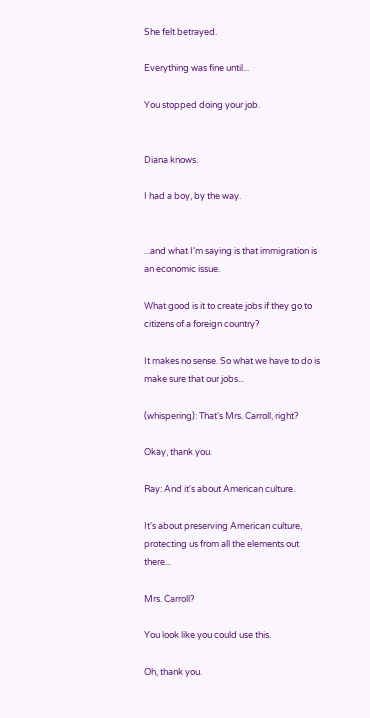She felt betrayed.

Everything was fine until...

You stopped doing your job.


Diana knows.

I had a boy, by the way.


...and what I'm saying is that immigration is an economic issue.

What good is it to create jobs if they go to citizens of a foreign country?

It makes no sense. So what we have to do is make sure that our jobs...

(whispering): That's Mrs. Carroll, right?

Okay, thank you.

Ray: And it's about American culture.

It's about preserving American culture, protecting us from all the elements out there...

Mrs. Carroll?

You look like you could use this.

Oh, thank you.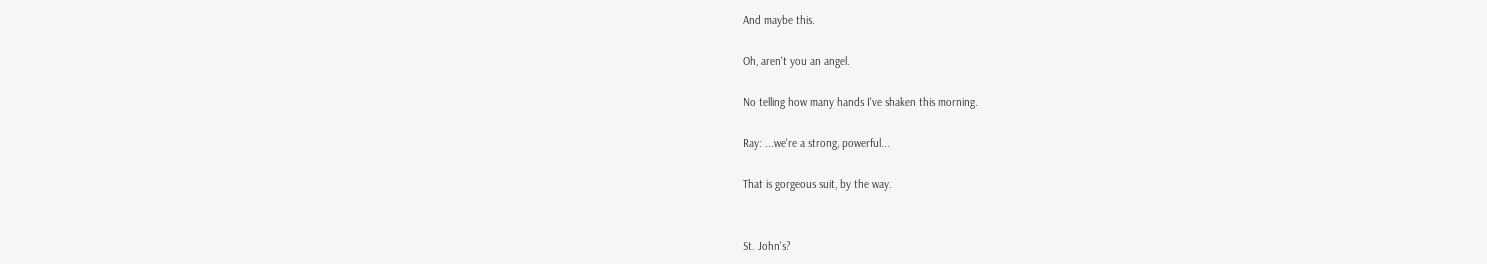And maybe this.

Oh, aren't you an angel.

No telling how many hands I've shaken this morning.

Ray: ...we're a strong, powerful...

That is gorgeous suit, by the way.


St. John's?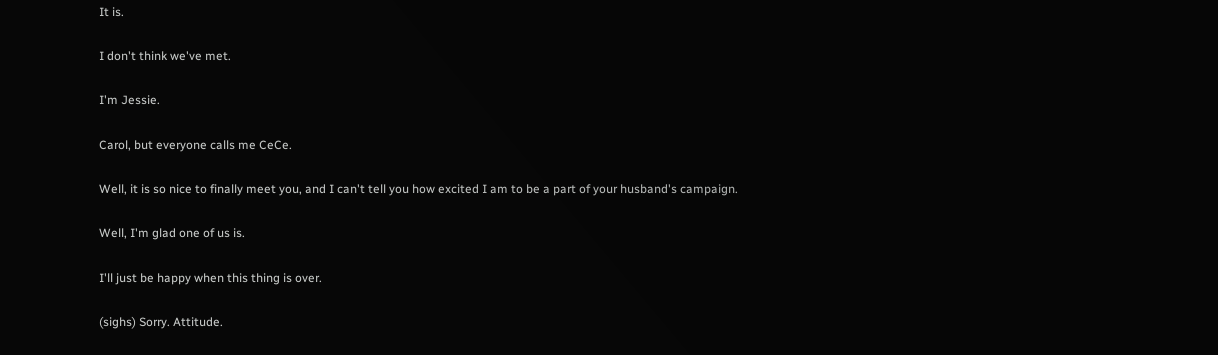It is.

I don't think we've met.

I'm Jessie.

Carol, but everyone calls me CeCe.

Well, it is so nice to finally meet you, and I can't tell you how excited I am to be a part of your husband's campaign.

Well, I'm glad one of us is.

I'll just be happy when this thing is over.

(sighs) Sorry. Attitude.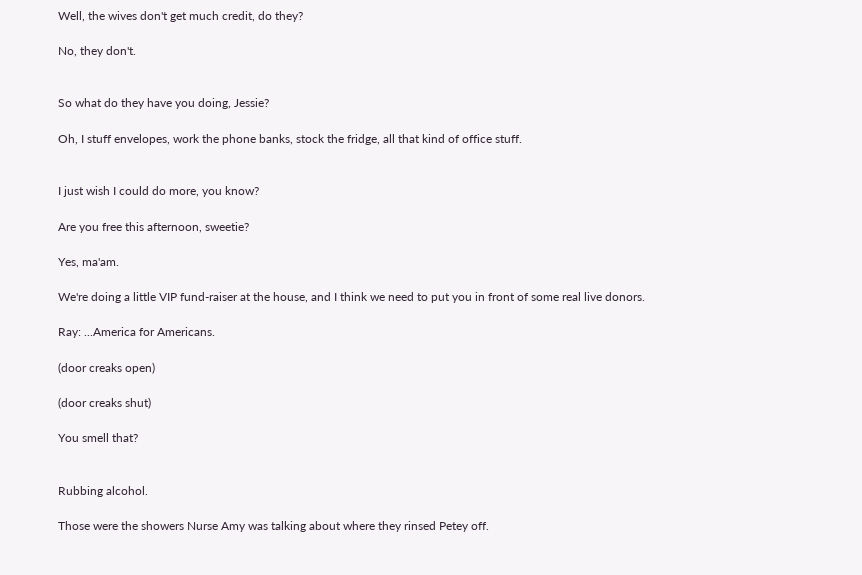Well, the wives don't get much credit, do they?

No, they don't.


So what do they have you doing, Jessie?

Oh, I stuff envelopes, work the phone banks, stock the fridge, all that kind of office stuff.


I just wish I could do more, you know?

Are you free this afternoon, sweetie?

Yes, ma'am.

We're doing a little VIP fund-raiser at the house, and I think we need to put you in front of some real live donors.

Ray: ...America for Americans.

(door creaks open)

(door creaks shut)

You smell that?


Rubbing alcohol.

Those were the showers Nurse Amy was talking about where they rinsed Petey off.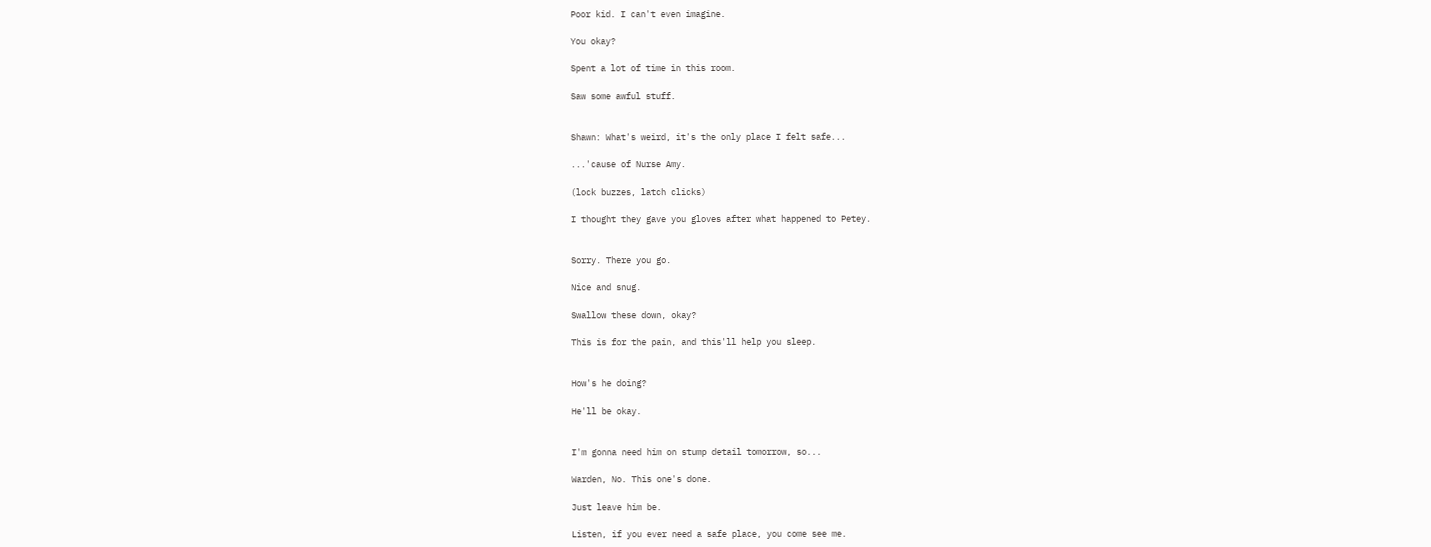Poor kid. I can't even imagine.

You okay?

Spent a lot of time in this room.

Saw some awful stuff.


Shawn: What's weird, it's the only place I felt safe...

...'cause of Nurse Amy.

(lock buzzes, latch clicks)

I thought they gave you gloves after what happened to Petey.


Sorry. There you go.

Nice and snug.

Swallow these down, okay?

This is for the pain, and this'll help you sleep.


How's he doing?

He'll be okay.


I'm gonna need him on stump detail tomorrow, so...

Warden, No. This one's done.

Just leave him be.

Listen, if you ever need a safe place, you come see me.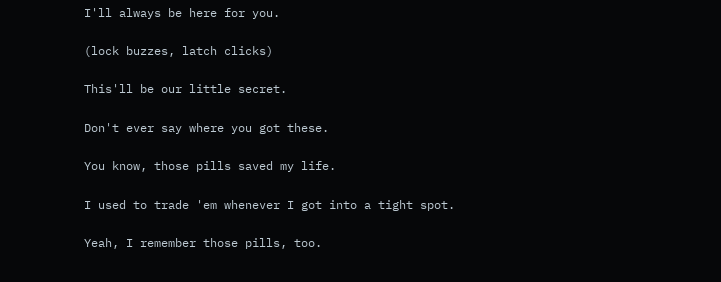I'll always be here for you.

(lock buzzes, latch clicks)

This'll be our little secret.

Don't ever say where you got these.

You know, those pills saved my life.

I used to trade 'em whenever I got into a tight spot.

Yeah, I remember those pills, too.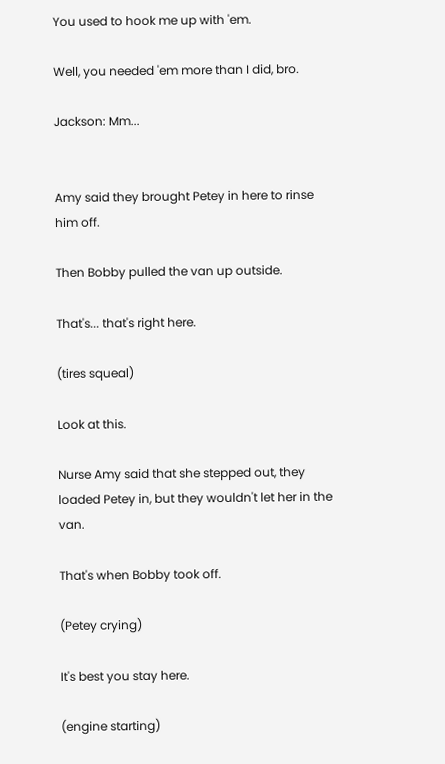You used to hook me up with 'em.

Well, you needed 'em more than I did, bro.

Jackson: Mm...


Amy said they brought Petey in here to rinse him off.

Then Bobby pulled the van up outside.

That's... that's right here.

(tires squeal)

Look at this.

Nurse Amy said that she stepped out, they loaded Petey in, but they wouldn't let her in the van.

That's when Bobby took off.

(Petey crying)

It's best you stay here.

(engine starting)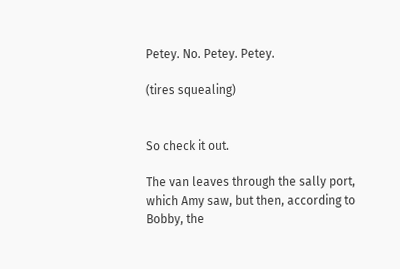Petey. No. Petey. Petey.

(tires squealing)


So check it out.

The van leaves through the sally port, which Amy saw, but then, according to Bobby, the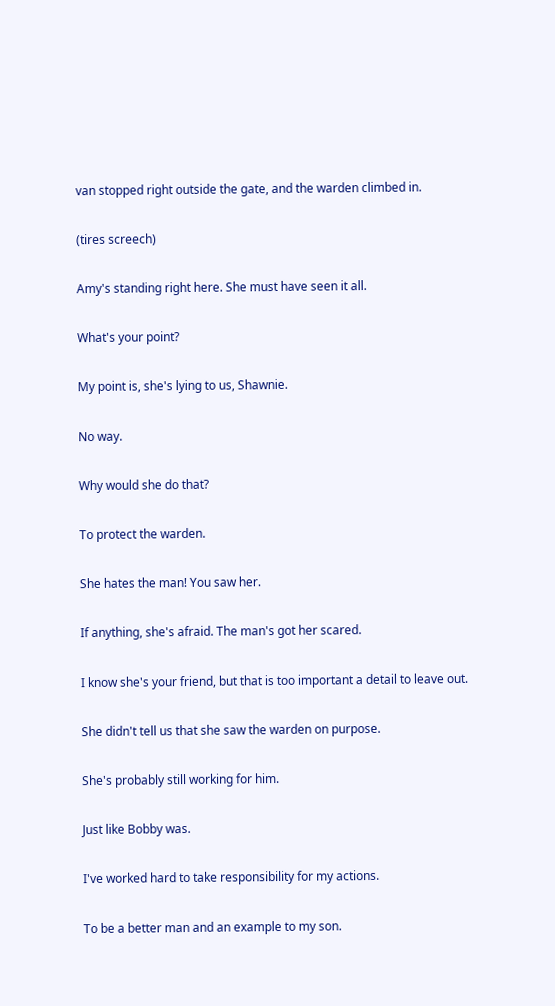van stopped right outside the gate, and the warden climbed in.

(tires screech)

Amy's standing right here. She must have seen it all.

What's your point?

My point is, she's lying to us, Shawnie.

No way.

Why would she do that?

To protect the warden.

She hates the man! You saw her.

If anything, she's afraid. The man's got her scared.

I know she's your friend, but that is too important a detail to leave out.

She didn't tell us that she saw the warden on purpose.

She's probably still working for him.

Just like Bobby was.

I've worked hard to take responsibility for my actions.

To be a better man and an example to my son.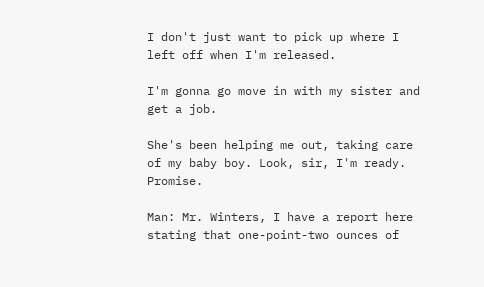I don't just want to pick up where I left off when I'm released.

I'm gonna go move in with my sister and get a job.

She's been helping me out, taking care of my baby boy. Look, sir, I'm ready. Promise.

Man: Mr. Winters, I have a report here stating that one-point-two ounces of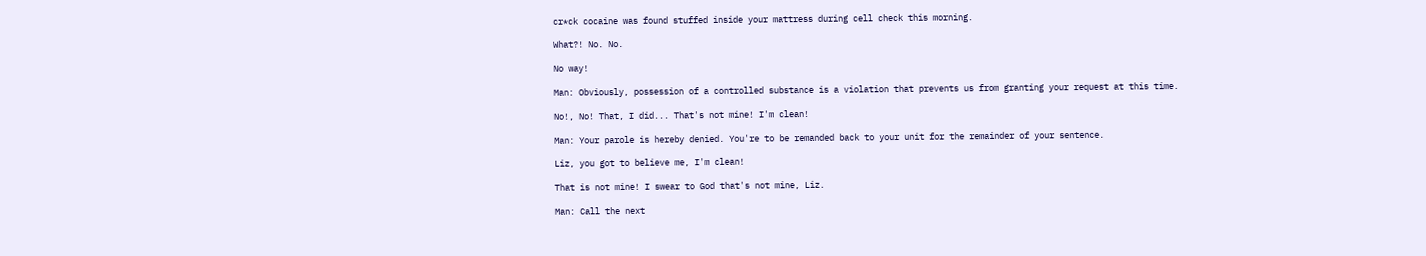cr*ck cocaine was found stuffed inside your mattress during cell check this morning.

What?! No. No.

No way!

Man: Obviously, possession of a controlled substance is a violation that prevents us from granting your request at this time.

No!, No! That, I did... That's not mine! I'm clean!

Man: Your parole is hereby denied. You're to be remanded back to your unit for the remainder of your sentence.

Liz, you got to believe me, I'm clean!

That is not mine! I swear to God that's not mine, Liz.

Man: Call the next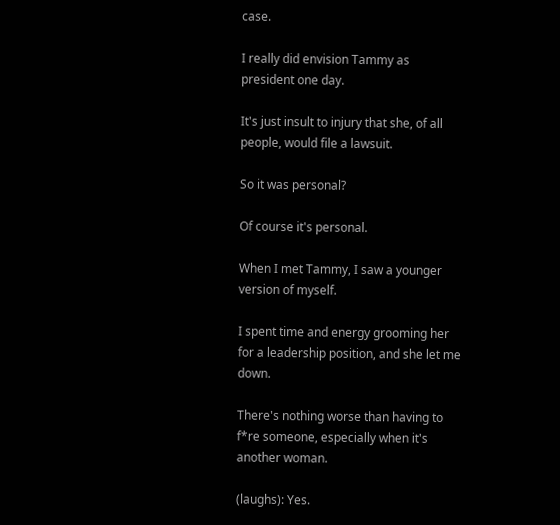case.

I really did envision Tammy as president one day.

It's just insult to injury that she, of all people, would file a lawsuit.

So it was personal?

Of course it's personal.

When I met Tammy, I saw a younger version of myself.

I spent time and energy grooming her for a leadership position, and she let me down.

There's nothing worse than having to f*re someone, especially when it's another woman.

(laughs): Yes.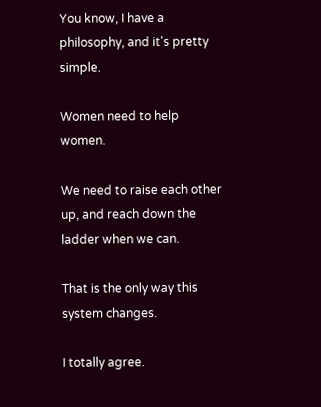You know, I have a philosophy, and it's pretty simple.

Women need to help women.

We need to raise each other up, and reach down the ladder when we can.

That is the only way this system changes.

I totally agree.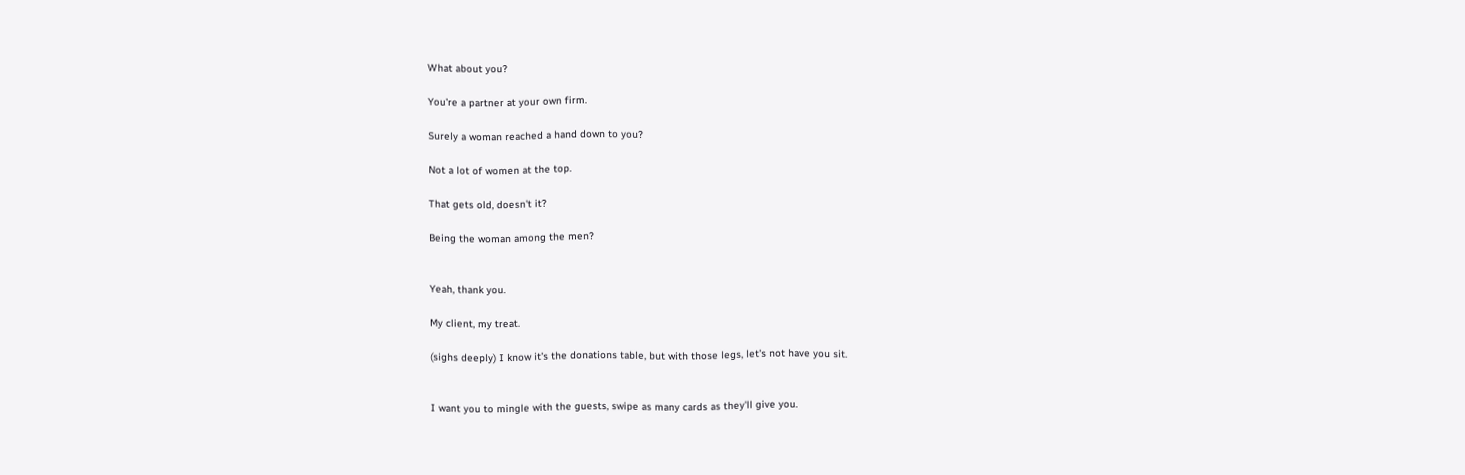What about you?

You're a partner at your own firm.

Surely a woman reached a hand down to you?

Not a lot of women at the top.

That gets old, doesn't it?

Being the woman among the men?


Yeah, thank you.

My client, my treat.

(sighs deeply) I know it's the donations table, but with those legs, let's not have you sit.


I want you to mingle with the guests, swipe as many cards as they'll give you.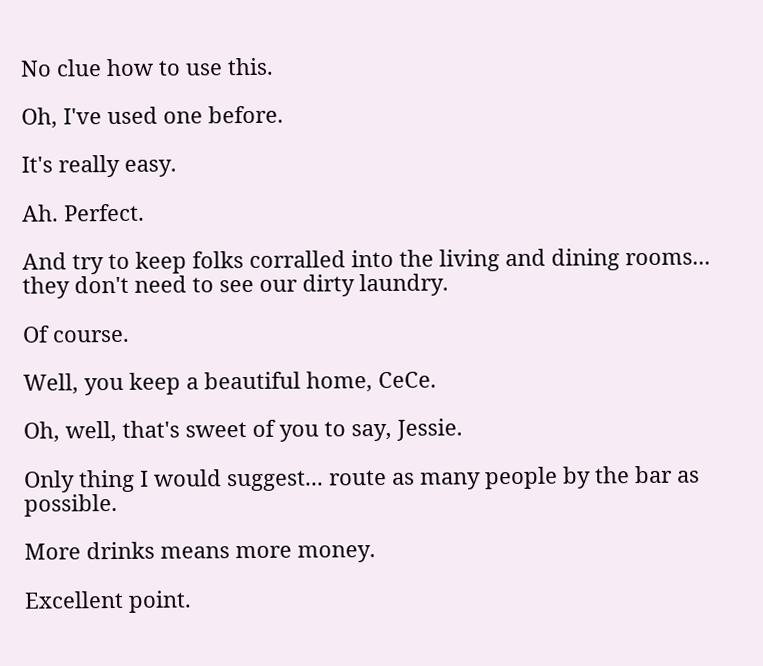No clue how to use this.

Oh, I've used one before.

It's really easy.

Ah. Perfect.

And try to keep folks corralled into the living and dining rooms... they don't need to see our dirty laundry.

Of course.

Well, you keep a beautiful home, CeCe.

Oh, well, that's sweet of you to say, Jessie.

Only thing I would suggest... route as many people by the bar as possible.

More drinks means more money.

Excellent point.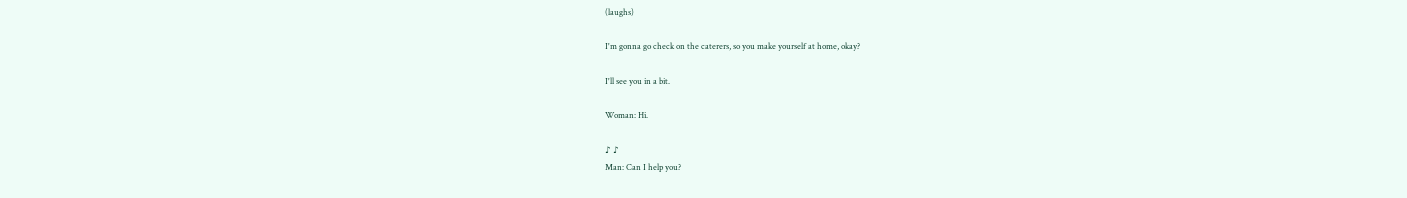(laughs)

I'm gonna go check on the caterers, so you make yourself at home, okay?

I'll see you in a bit.

Woman: Hi.

♪ ♪
Man: Can I help you?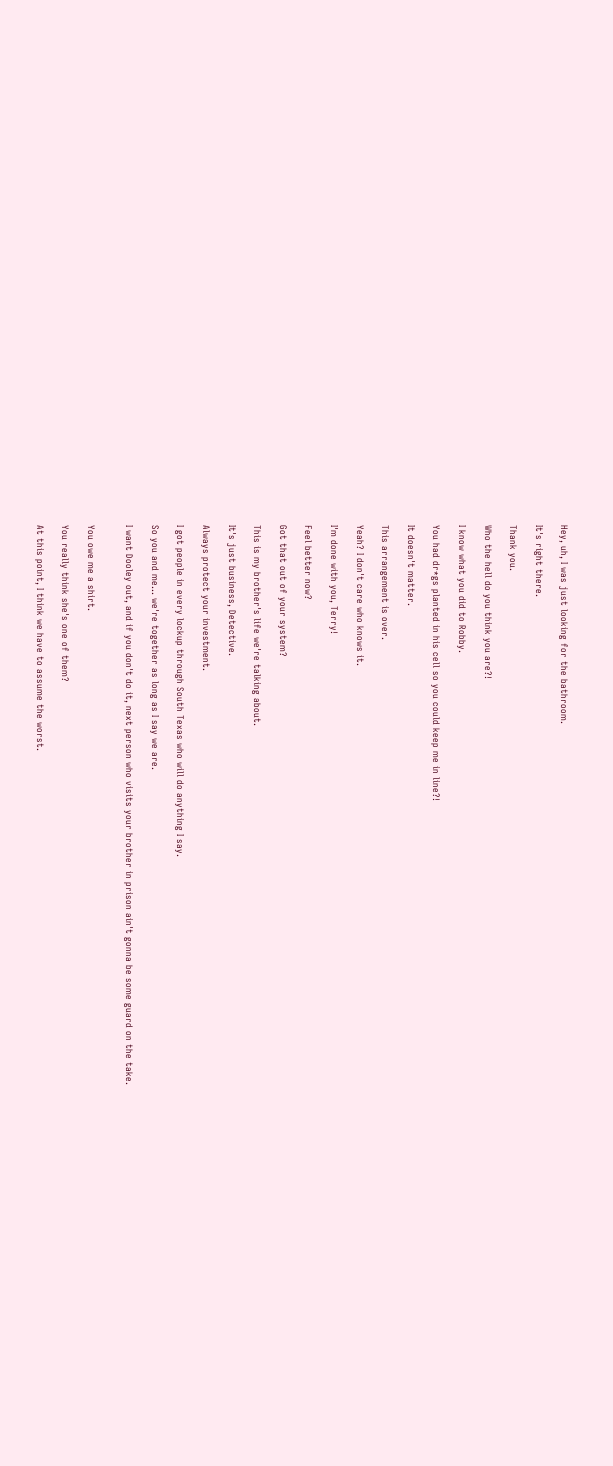Hey, uh, I was just looking for the bathroom.

It's right there.

Thank you.

Who the hell do you think you are?!

I know what you did to Robby.

You had dr*gs planted in his cell so you could keep me in line?!

It doesn't matter.

This arrangement is over.

Yeah? I don't care who knows it.

I'm done with you, Terry!

Feel better now?

Got that out of your system?

This is my brother's life we're talking about.

It's just business, Detective.

Always protect your investment.

I got people in every lockup through South Texas who will do anything I say.

So you and me... we're together as long as I say we are.

I want Dooley out, and if you don't do it, next person who visits your brother in prison ain't gonna be some guard on the take.


You owe me a shirt.

You really think she's one of them?

At this point, I think we have to assume the worst.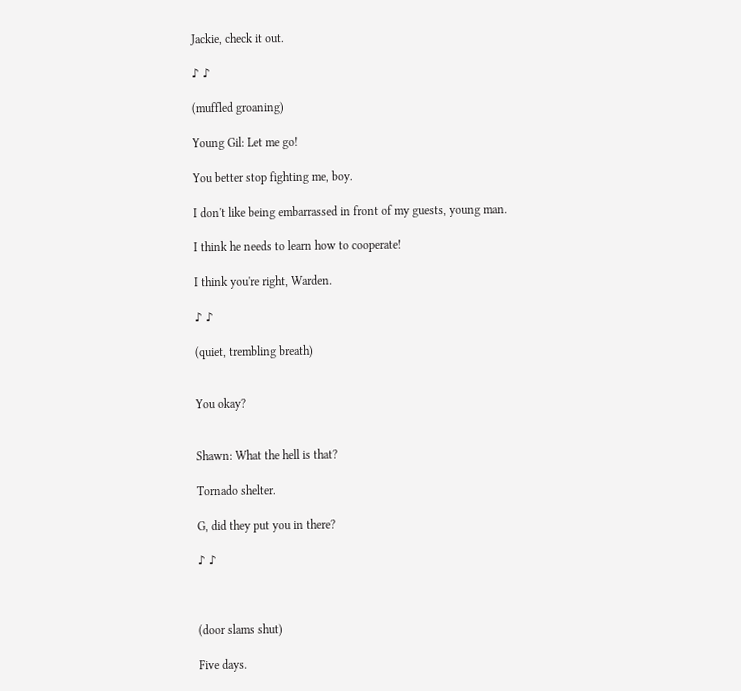Jackie, check it out.

♪ ♪

(muffled groaning)

Young Gil: Let me go!

You better stop fighting me, boy.

I don't like being embarrassed in front of my guests, young man.

I think he needs to learn how to cooperate!

I think you're right, Warden.

♪ ♪

(quiet, trembling breath)


You okay?


Shawn: What the hell is that?

Tornado shelter.

G, did they put you in there?

♪ ♪



(door slams shut)

Five days.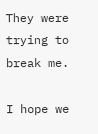They were trying to break me.

I hope we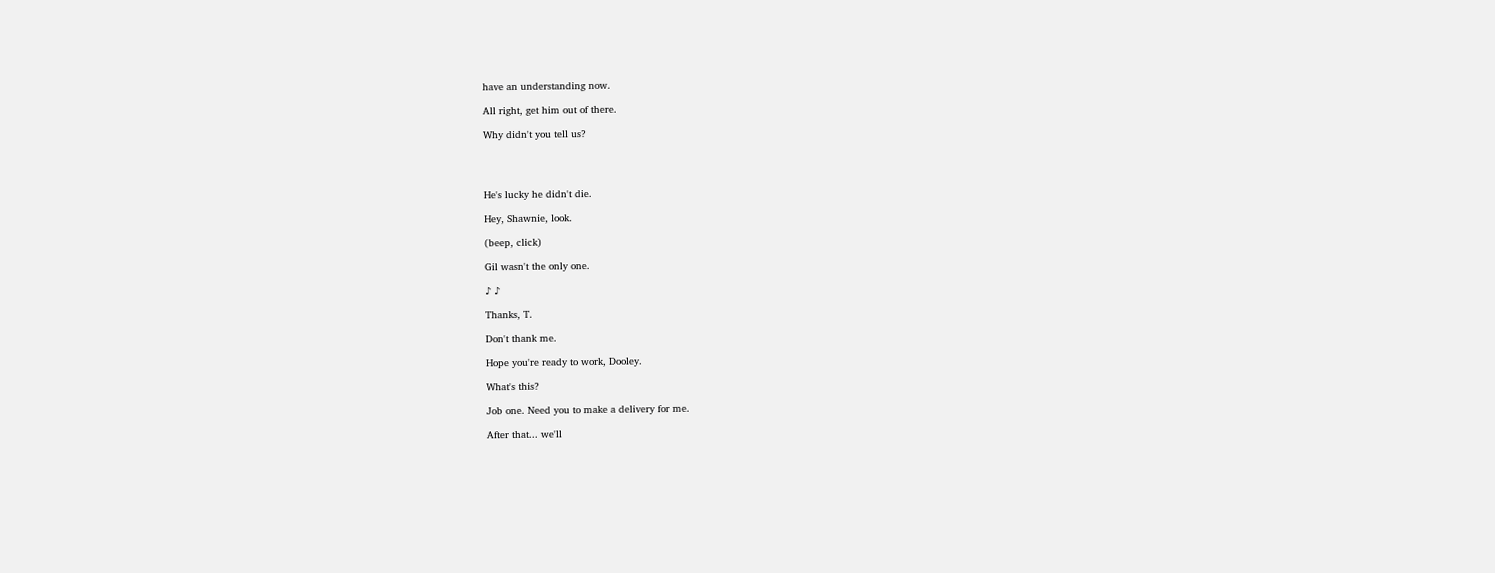have an understanding now.

All right, get him out of there.

Why didn't you tell us?




He's lucky he didn't die.

Hey, Shawnie, look.

(beep, click)

Gil wasn't the only one.

♪ ♪

Thanks, T.

Don't thank me.

Hope you're ready to work, Dooley.

What's this?

Job one. Need you to make a delivery for me.

After that... we'll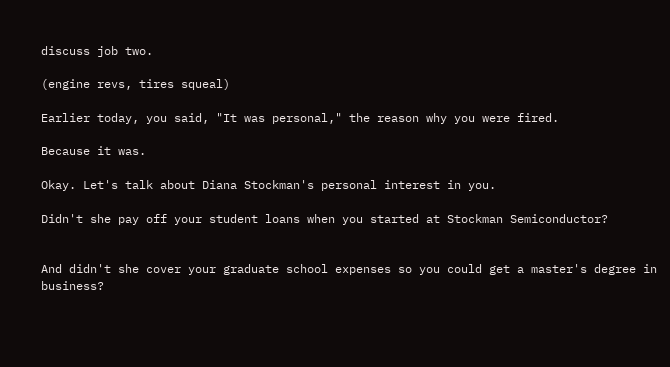discuss job two.

(engine revs, tires squeal)

Earlier today, you said, "It was personal," the reason why you were fired.

Because it was.

Okay. Let's talk about Diana Stockman's personal interest in you.

Didn't she pay off your student loans when you started at Stockman Semiconductor?


And didn't she cover your graduate school expenses so you could get a master's degree in business?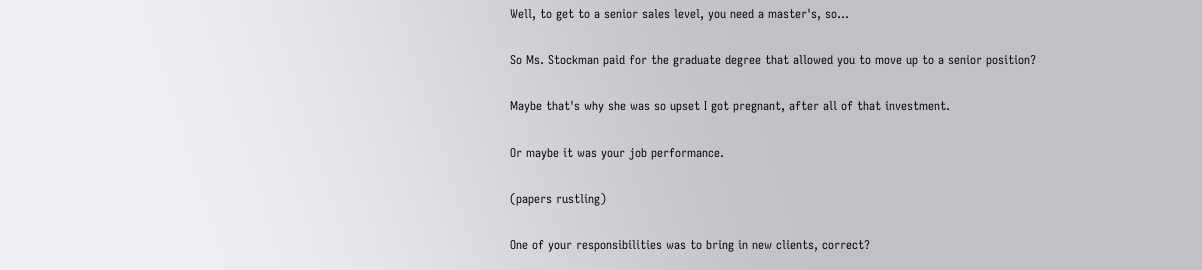Well, to get to a senior sales level, you need a master's, so...

So Ms. Stockman paid for the graduate degree that allowed you to move up to a senior position?

Maybe that's why she was so upset I got pregnant, after all of that investment.

Or maybe it was your job performance.

(papers rustling)

One of your responsibilities was to bring in new clients, correct?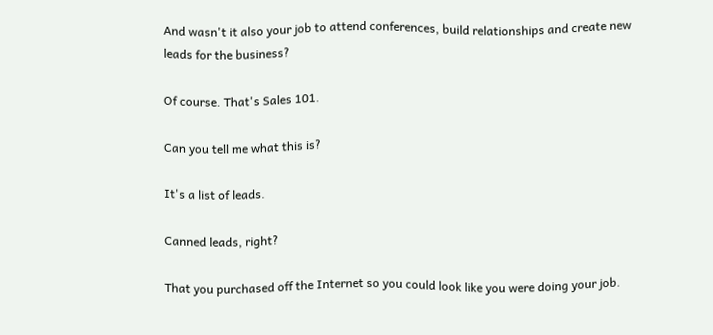And wasn't it also your job to attend conferences, build relationships and create new leads for the business?

Of course. That's Sales 101.

Can you tell me what this is?

It's a list of leads.

Canned leads, right?

That you purchased off the Internet so you could look like you were doing your job.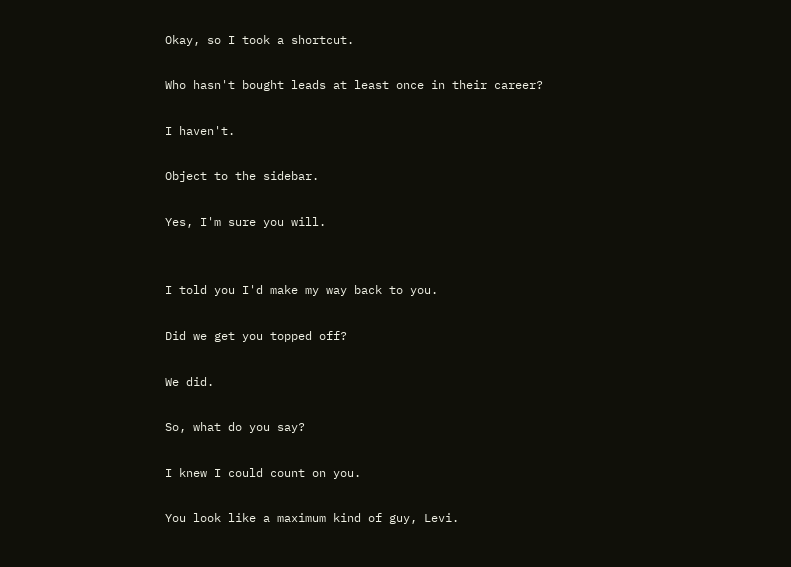Okay, so I took a shortcut.

Who hasn't bought leads at least once in their career?

I haven't.

Object to the sidebar.

Yes, I'm sure you will.


I told you I'd make my way back to you.

Did we get you topped off?

We did.

So, what do you say?

I knew I could count on you.

You look like a maximum kind of guy, Levi.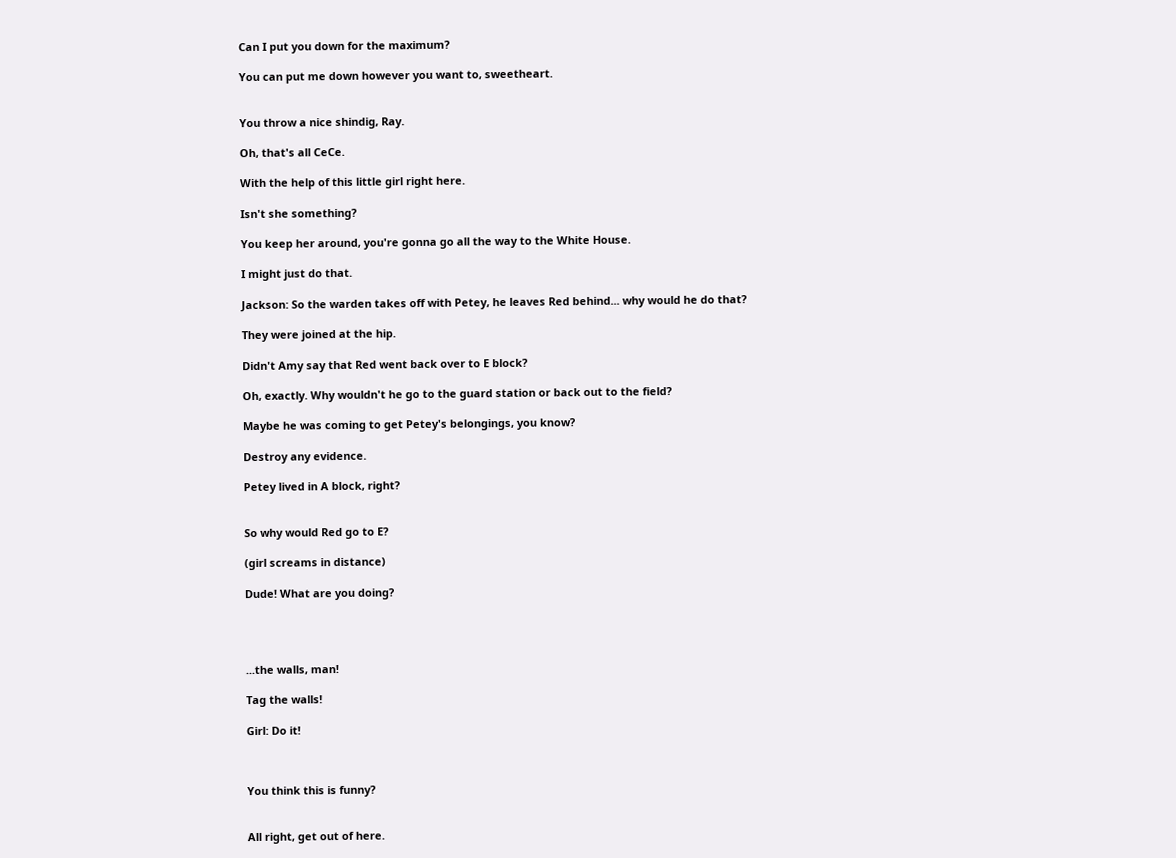Can I put you down for the maximum?

You can put me down however you want to, sweetheart.


You throw a nice shindig, Ray.

Oh, that's all CeCe.

With the help of this little girl right here.

Isn't she something?

You keep her around, you're gonna go all the way to the White House.

I might just do that.

Jackson: So the warden takes off with Petey, he leaves Red behind... why would he do that?

They were joined at the hip.

Didn't Amy say that Red went back over to E block?

Oh, exactly. Why wouldn't he go to the guard station or back out to the field?

Maybe he was coming to get Petey's belongings, you know?

Destroy any evidence.

Petey lived in A block, right?


So why would Red go to E?

(girl screams in distance)

Dude! What are you doing?




...the walls, man!

Tag the walls!

Girl: Do it!



You think this is funny?


All right, get out of here.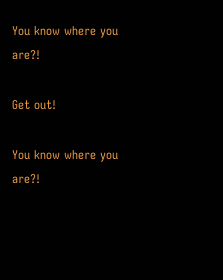You know where you are?!

Get out!

You know where you are?!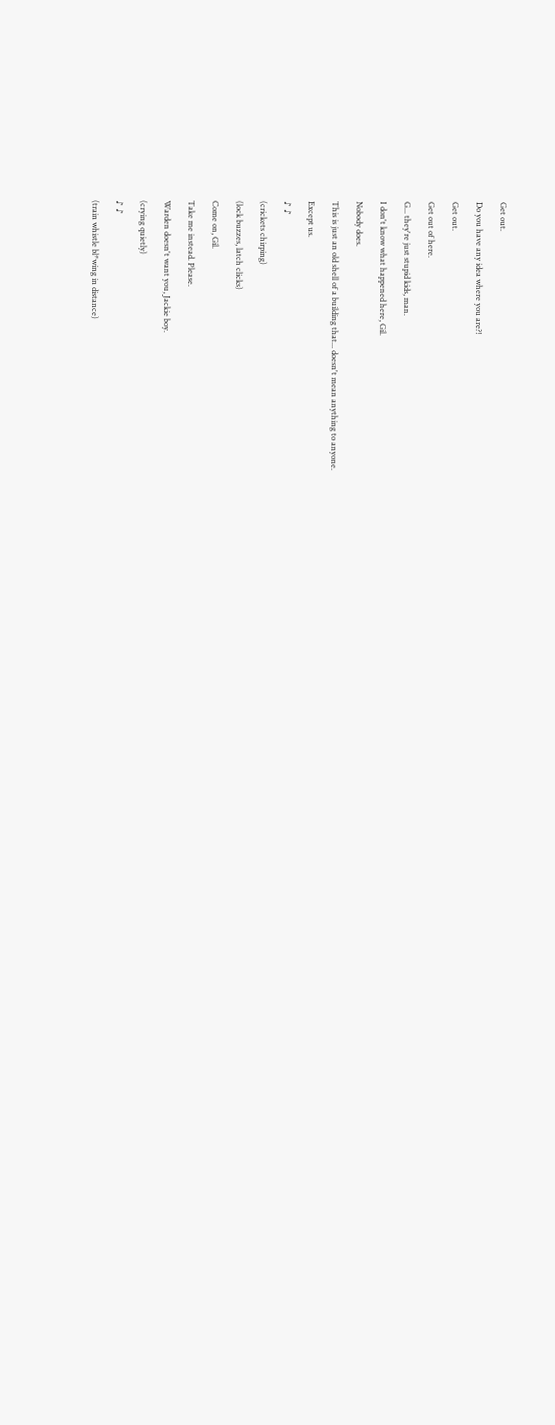Get out.

Do you have any idea where you are?!

Get out.

Get out of here.

G... they're just stupid kids, man.

I don't know what happened here, Gil.

Nobody does.

This is just an old shell of a building that... doesn't mean anything to anyone.

Except us.

♪ ♪

(crickets chirping)

(lock buzzes, latch clicks)

Come on, Gil.

Take me instead. Please.

Warden doesn't want you, Jackie boy.

(crying quietly)

♪ ♪

(train whistle bl*wing in distance)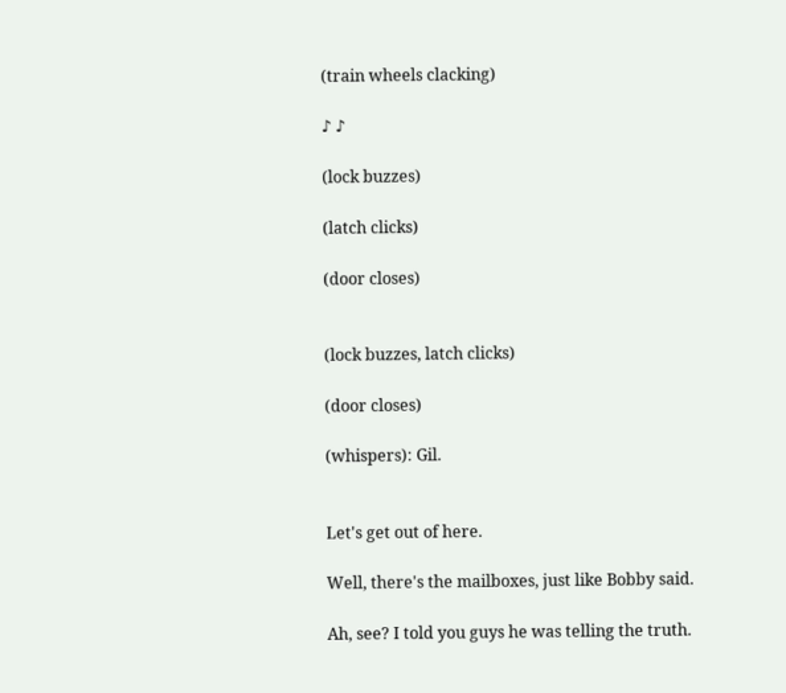(train wheels clacking)

♪ ♪

(lock buzzes)

(latch clicks)

(door closes)


(lock buzzes, latch clicks)

(door closes)

(whispers): Gil.


Let's get out of here.

Well, there's the mailboxes, just like Bobby said.

Ah, see? I told you guys he was telling the truth.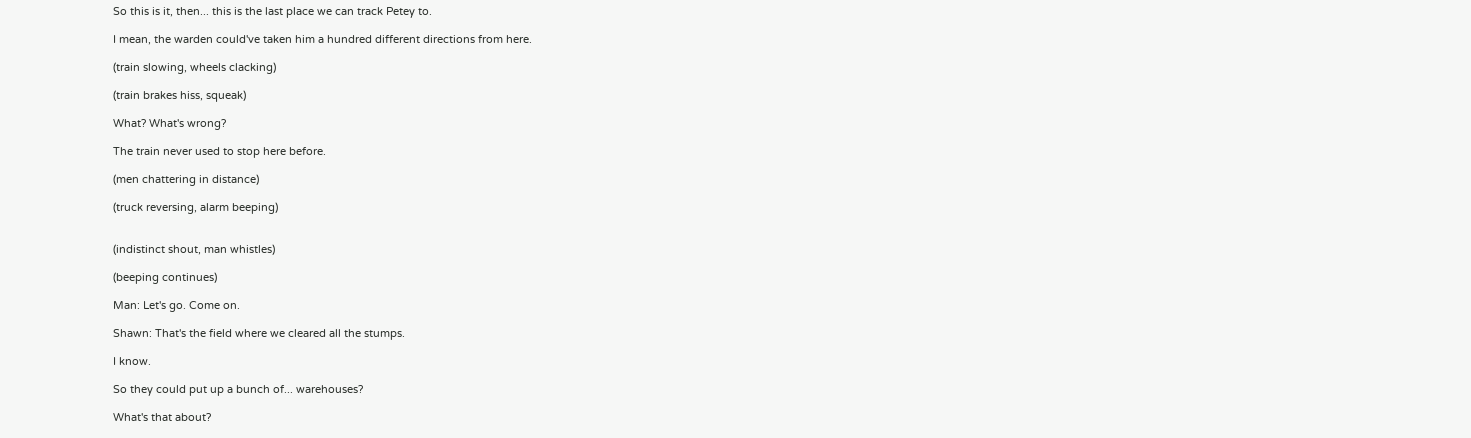So this is it, then... this is the last place we can track Petey to.

I mean, the warden could've taken him a hundred different directions from here.

(train slowing, wheels clacking)

(train brakes hiss, squeak)

What? What's wrong?

The train never used to stop here before.

(men chattering in distance)

(truck reversing, alarm beeping)


(indistinct shout, man whistles)

(beeping continues)

Man: Let's go. Come on.

Shawn: That's the field where we cleared all the stumps.

I know.

So they could put up a bunch of... warehouses?

What's that about?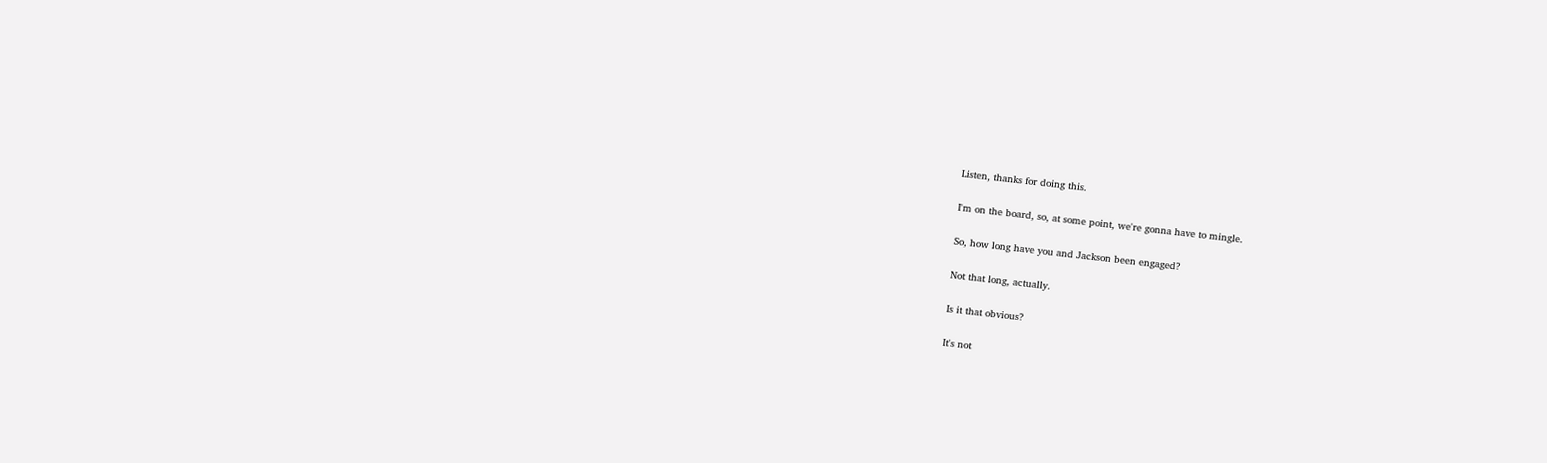Listen, thanks for doing this.

I'm on the board, so, at some point, we're gonna have to mingle.

So, how long have you and Jackson been engaged?

Not that long, actually.

Is it that obvious?

It's not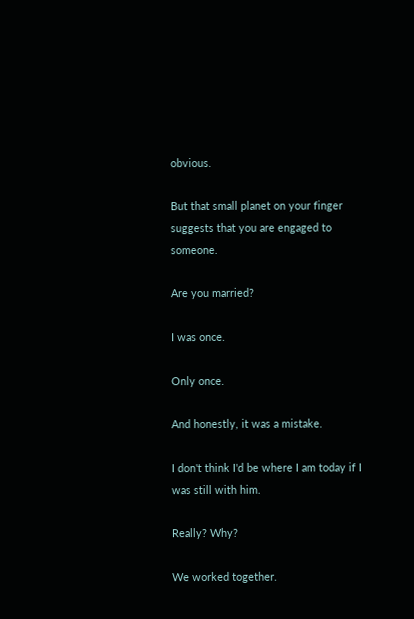obvious.

But that small planet on your finger suggests that you are engaged to someone.

Are you married?

I was once.

Only once.

And honestly, it was a mistake.

I don't think I'd be where I am today if I was still with him.

Really? Why?

We worked together.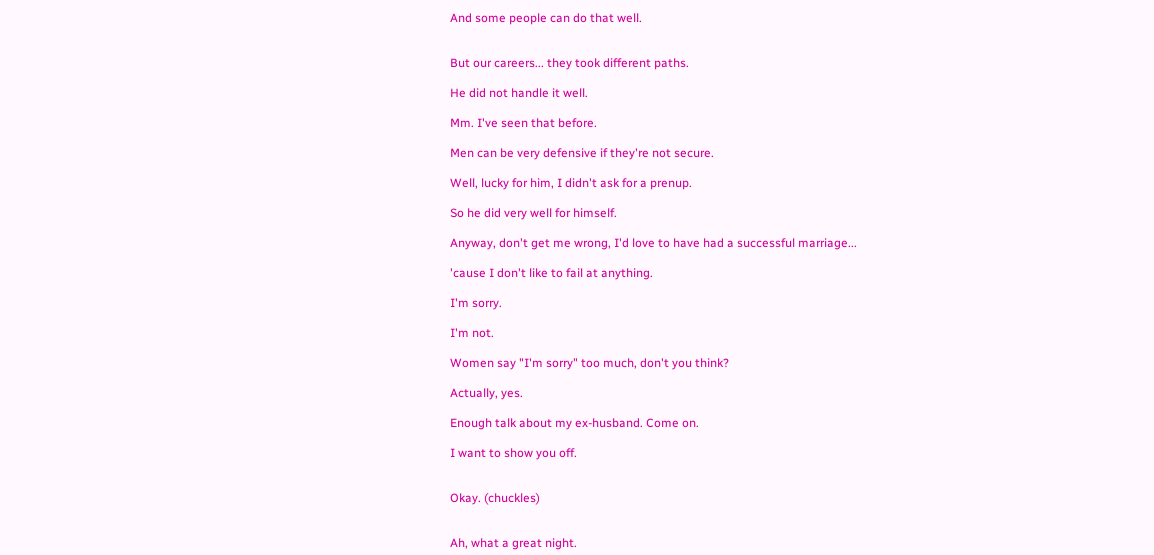And some people can do that well.


But our careers... they took different paths.

He did not handle it well.

Mm. I've seen that before.

Men can be very defensive if they're not secure.

Well, lucky for him, I didn't ask for a prenup.

So he did very well for himself.

Anyway, don't get me wrong, I'd love to have had a successful marriage...

'cause I don't like to fail at anything.

I'm sorry.

I'm not.

Women say "I'm sorry" too much, don't you think?

Actually, yes.

Enough talk about my ex-husband. Come on.

I want to show you off.


Okay. (chuckles)


Ah, what a great night.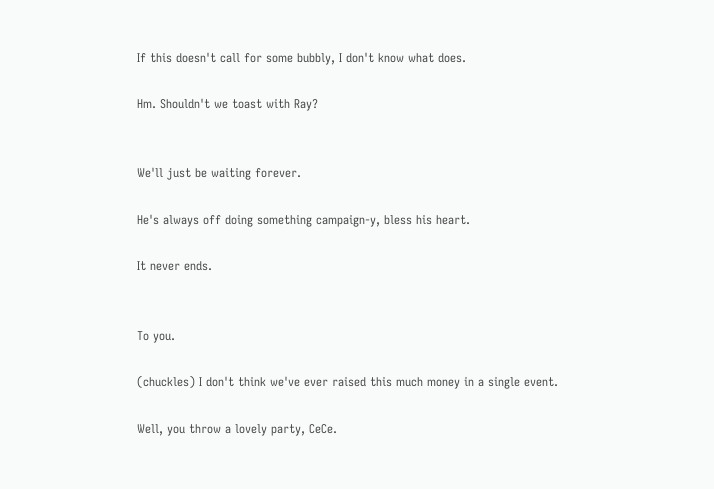If this doesn't call for some bubbly, I don't know what does.

Hm. Shouldn't we toast with Ray?


We'll just be waiting forever.

He's always off doing something campaign-y, bless his heart.

It never ends.


To you.

(chuckles) I don't think we've ever raised this much money in a single event.

Well, you throw a lovely party, CeCe.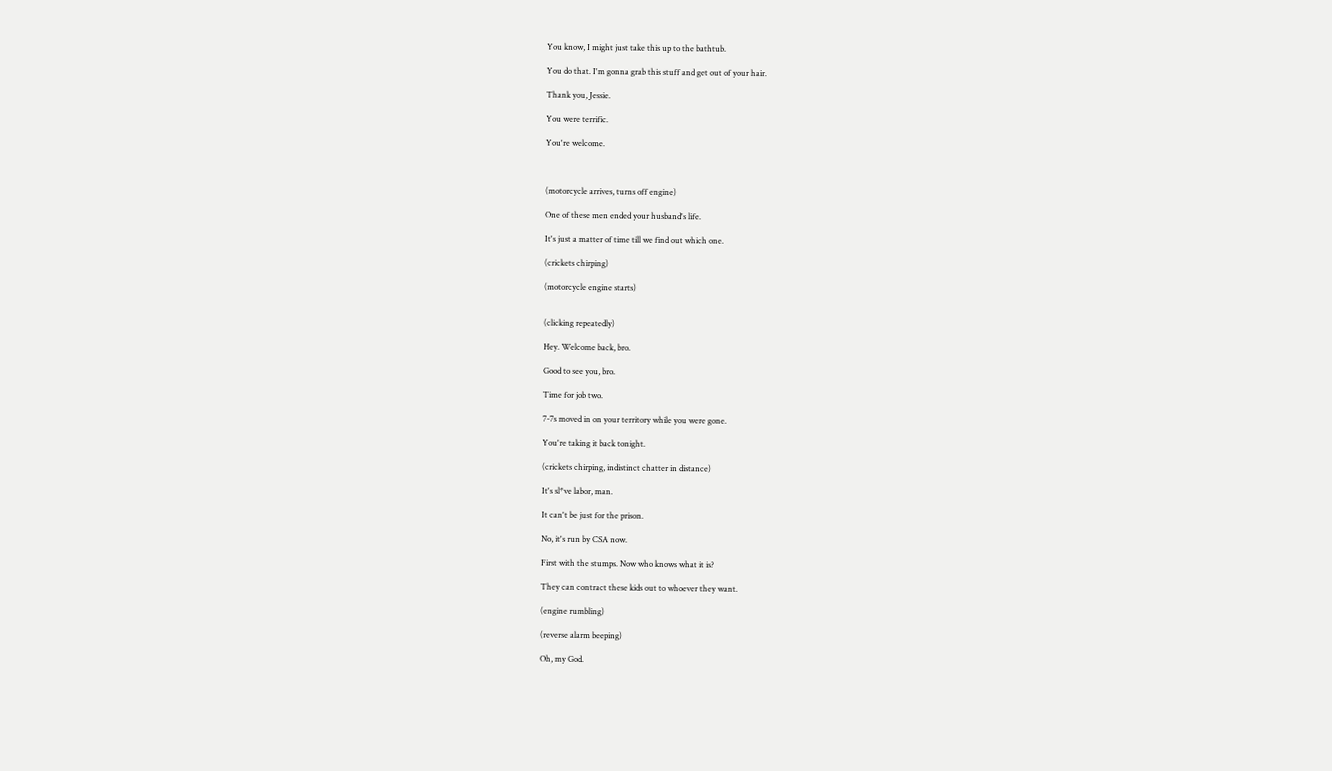You know, I might just take this up to the bathtub.

You do that. I'm gonna grab this stuff and get out of your hair.

Thank you, Jessie.

You were terrific.

You're welcome.



(motorcycle arrives, turns off engine)

One of these men ended your husband's life.

It's just a matter of time till we find out which one.

(crickets chirping)

(motorcycle engine starts)


(clicking repeatedly)

Hey. Welcome back, bro.

Good to see you, bro.

Time for job two.

7-7s moved in on your territory while you were gone.

You're taking it back tonight.

(crickets chirping, indistinct chatter in distance)

It's sl*ve labor, man.

It can't be just for the prison.

No, it's run by CSA now.

First with the stumps. Now who knows what it is?

They can contract these kids out to whoever they want.

(engine rumbling)

(reverse alarm beeping)

Oh, my God.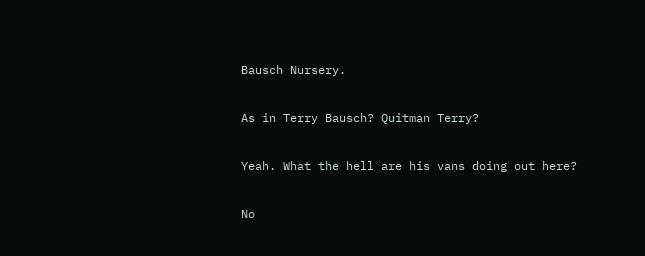Bausch Nursery.

As in Terry Bausch? Quitman Terry?

Yeah. What the hell are his vans doing out here?

No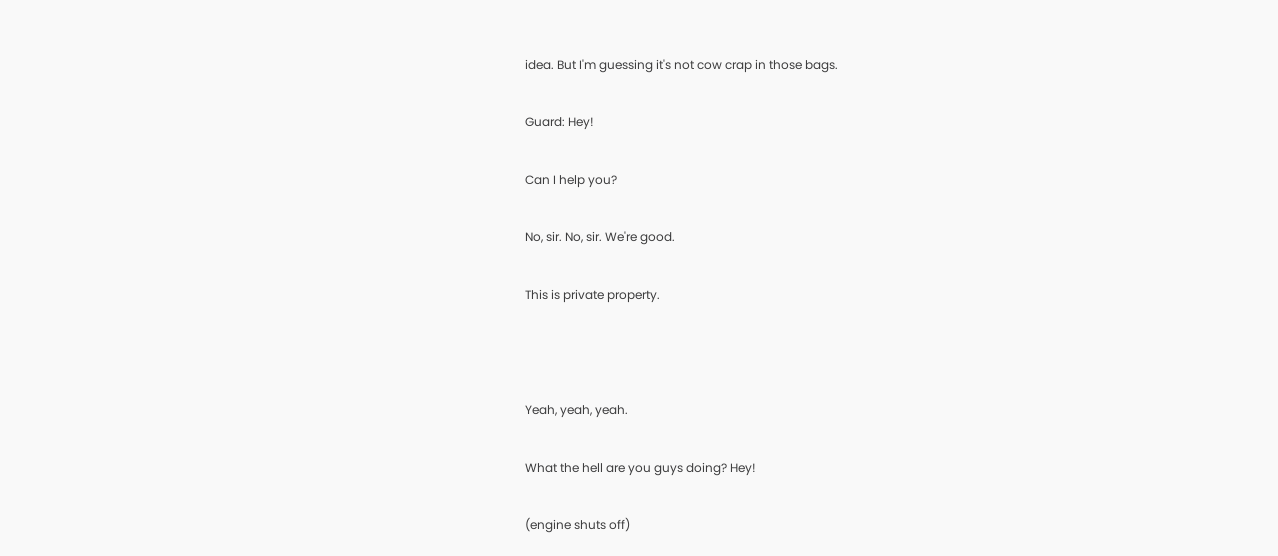idea. But I'm guessing it's not cow crap in those bags.

Guard: Hey!

Can I help you?

No, sir. No, sir. We're good.

This is private property.



Yeah, yeah, yeah.

What the hell are you guys doing? Hey!

(engine shuts off)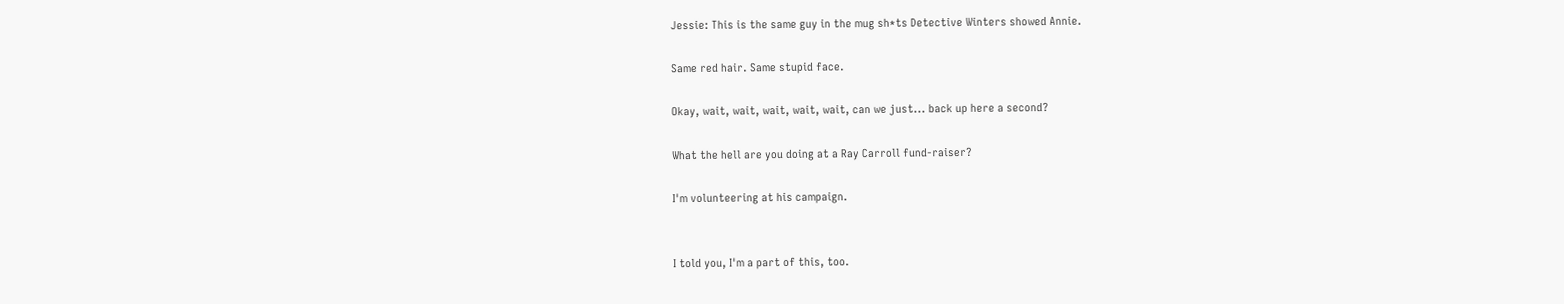Jessie: This is the same guy in the mug sh*ts Detective Winters showed Annie.

Same red hair. Same stupid face.

Okay, wait, wait, wait, wait, wait, can we just... back up here a second?

What the hell are you doing at a Ray Carroll fund-raiser?

I'm volunteering at his campaign.


I told you, I'm a part of this, too.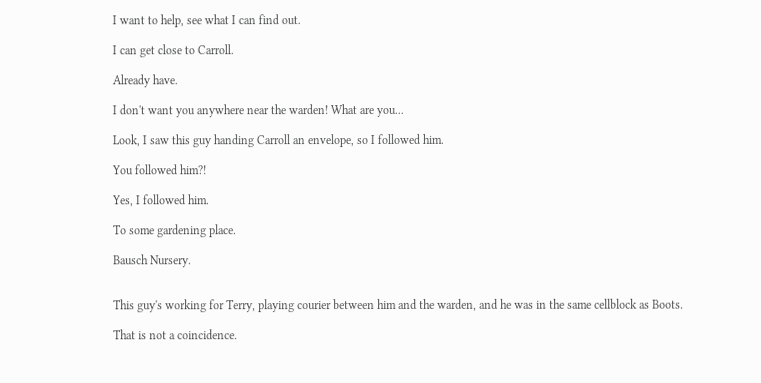I want to help, see what I can find out.

I can get close to Carroll.

Already have.

I don't want you anywhere near the warden! What are you...

Look, I saw this guy handing Carroll an envelope, so I followed him.

You followed him?!

Yes, I followed him.

To some gardening place.

Bausch Nursery.


This guy's working for Terry, playing courier between him and the warden, and he was in the same cellblock as Boots.

That is not a coincidence.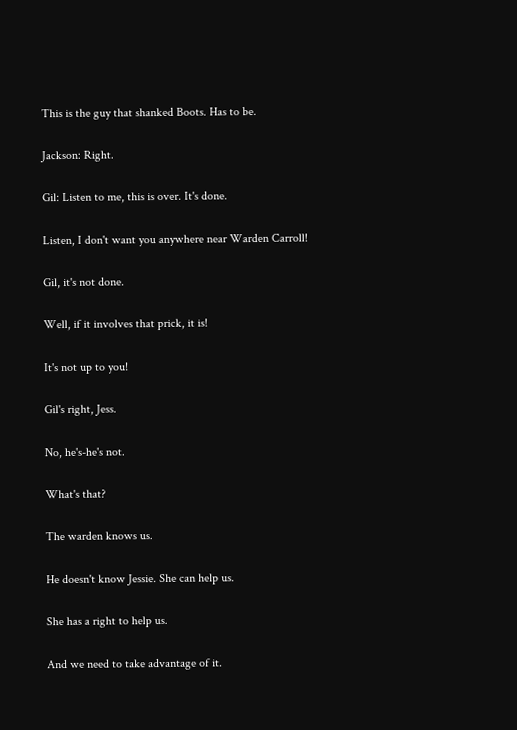This is the guy that shanked Boots. Has to be.

Jackson: Right.

Gil: Listen to me, this is over. It's done.

Listen, I don't want you anywhere near Warden Carroll!

Gil, it's not done.

Well, if it involves that prick, it is!

It's not up to you!

Gil's right, Jess.

No, he's-he's not.

What's that?

The warden knows us.

He doesn't know Jessie. She can help us.

She has a right to help us.

And we need to take advantage of it.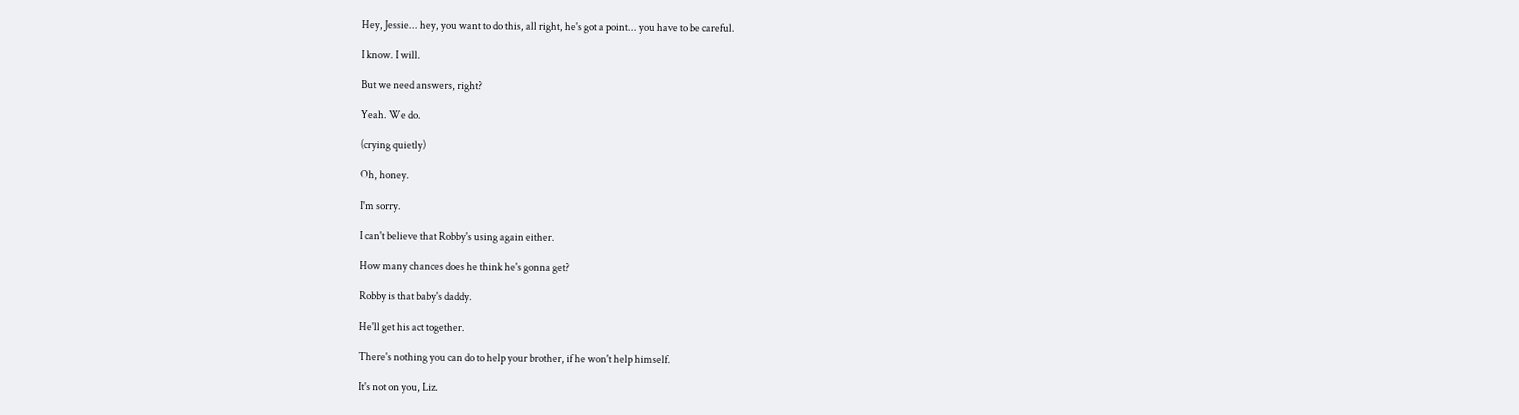Hey, Jessie... hey, you want to do this, all right, he's got a point... you have to be careful.

I know. I will.

But we need answers, right?

Yeah. We do.

(crying quietly)

Oh, honey.

I'm sorry.

I can't believe that Robby's using again either.

How many chances does he think he's gonna get?

Robby is that baby's daddy.

He'll get his act together.

There's nothing you can do to help your brother, if he won't help himself.

It's not on you, Liz.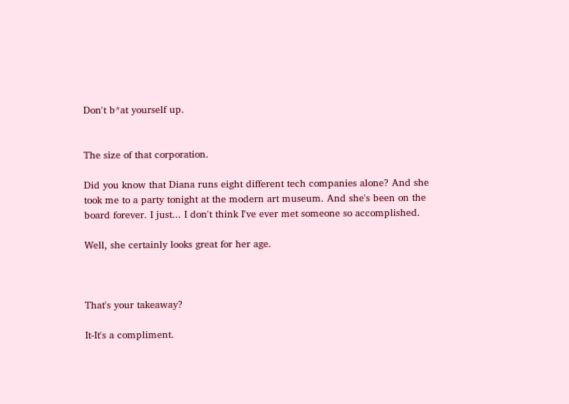Don't b*at yourself up.


The size of that corporation.

Did you know that Diana runs eight different tech companies alone? And she took me to a party tonight at the modern art museum. And she's been on the board forever. I just... I don't think I've ever met someone so accomplished.

Well, she certainly looks great for her age.



That's your takeaway?

It-It's a compliment.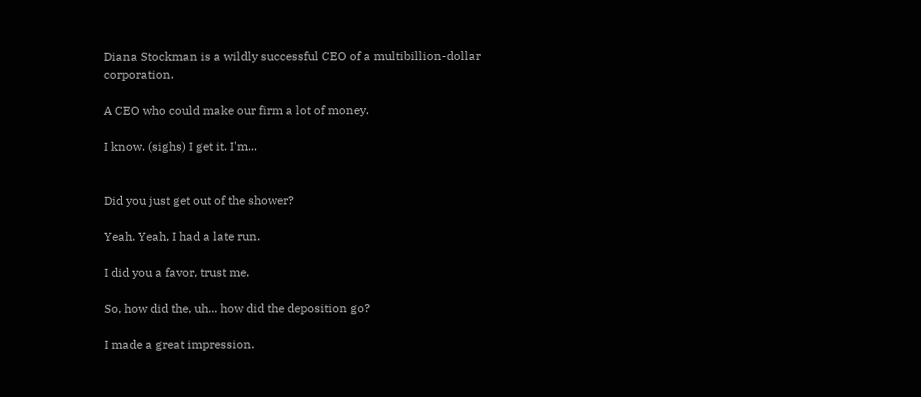Diana Stockman is a wildly successful CEO of a multibillion-dollar corporation.

A CEO who could make our firm a lot of money.

I know. (sighs) I get it. I'm...


Did you just get out of the shower?

Yeah. Yeah, I had a late run.

I did you a favor, trust me.

So, how did the, uh... how did the deposition go?

I made a great impression.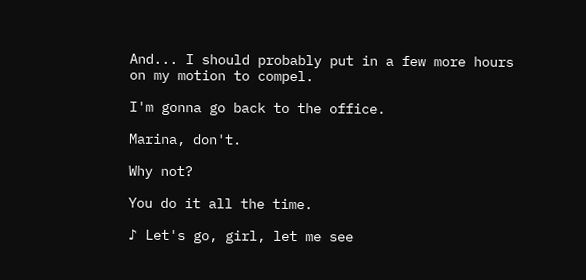And... I should probably put in a few more hours on my motion to compel.

I'm gonna go back to the office.

Marina, don't.

Why not?

You do it all the time.

♪ Let's go, girl, let me see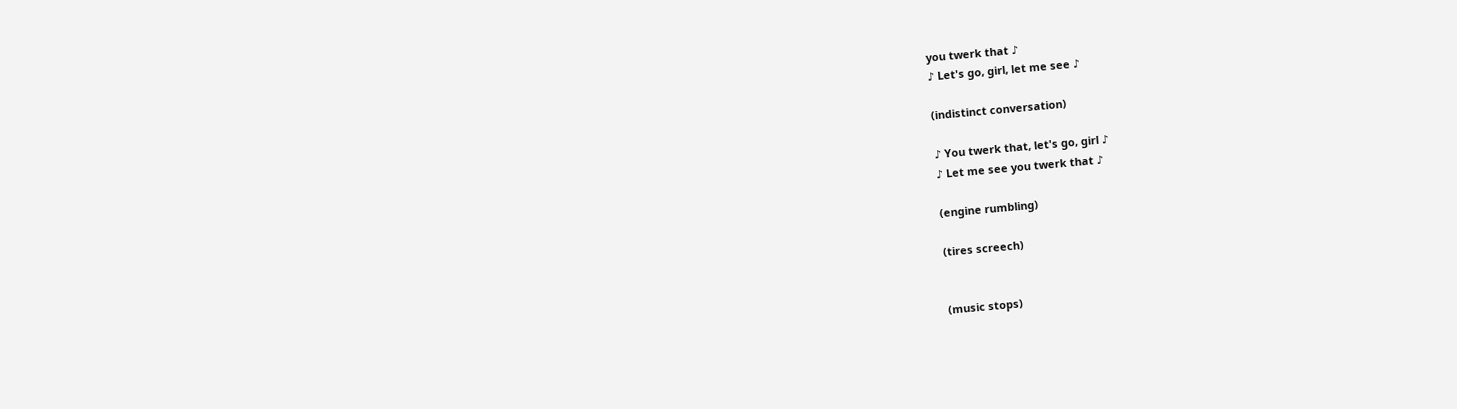you twerk that ♪
♪ Let's go, girl, let me see ♪

(indistinct conversation)

♪ You twerk that, let's go, girl ♪
♪ Let me see you twerk that ♪

(engine rumbling)

(tires screech)


(music stops)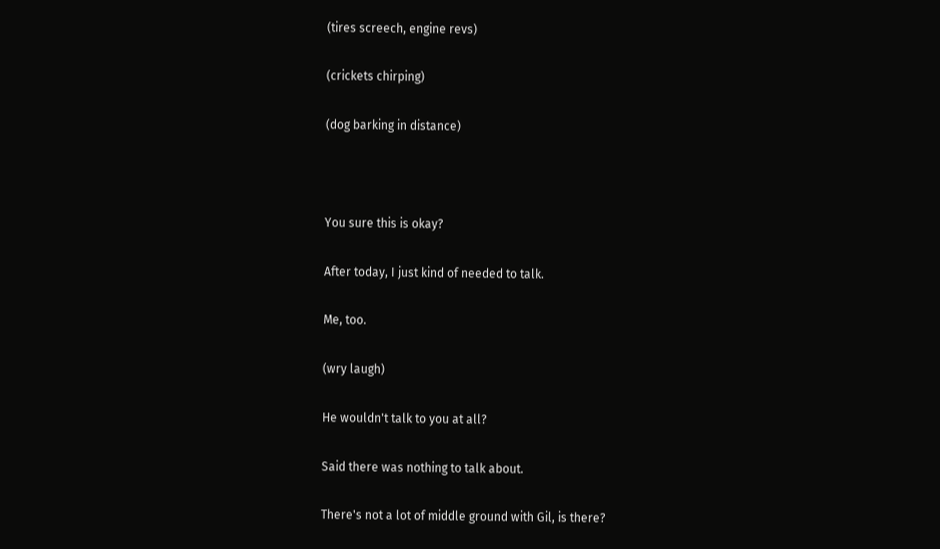(tires screech, engine revs)

(crickets chirping)

(dog barking in distance)



You sure this is okay?

After today, I just kind of needed to talk.

Me, too.

(wry laugh)

He wouldn't talk to you at all?

Said there was nothing to talk about.

There's not a lot of middle ground with Gil, is there?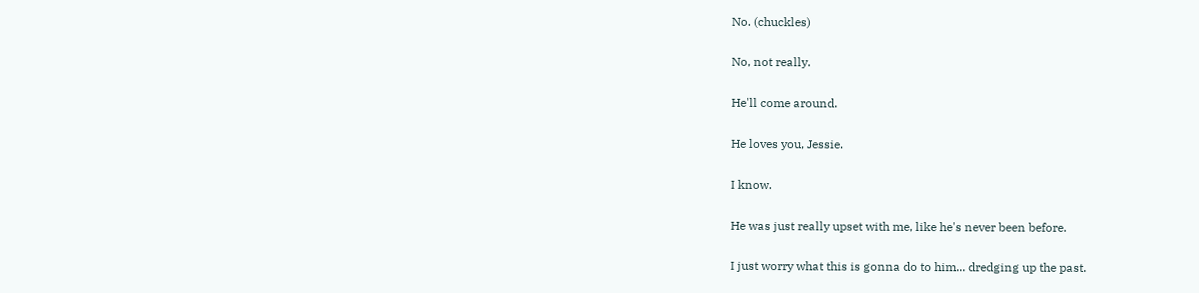No. (chuckles)

No, not really.

He'll come around.

He loves you, Jessie.

I know.

He was just really upset with me, like he's never been before.

I just worry what this is gonna do to him... dredging up the past.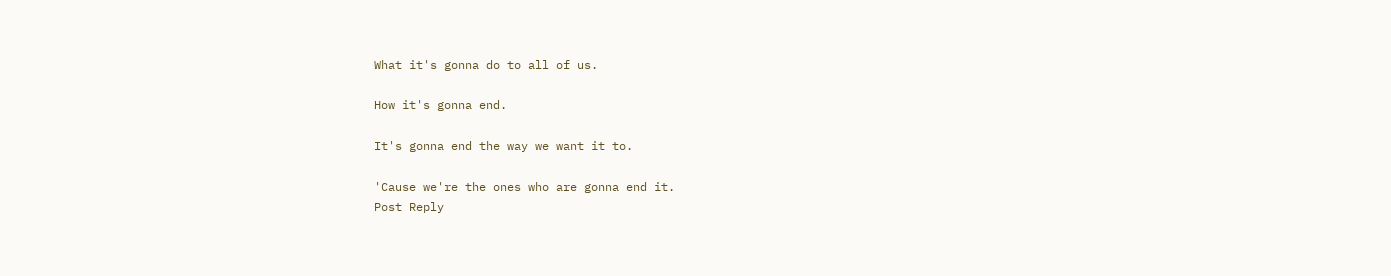What it's gonna do to all of us.

How it's gonna end.

It's gonna end the way we want it to.

'Cause we're the ones who are gonna end it.
Post Reply